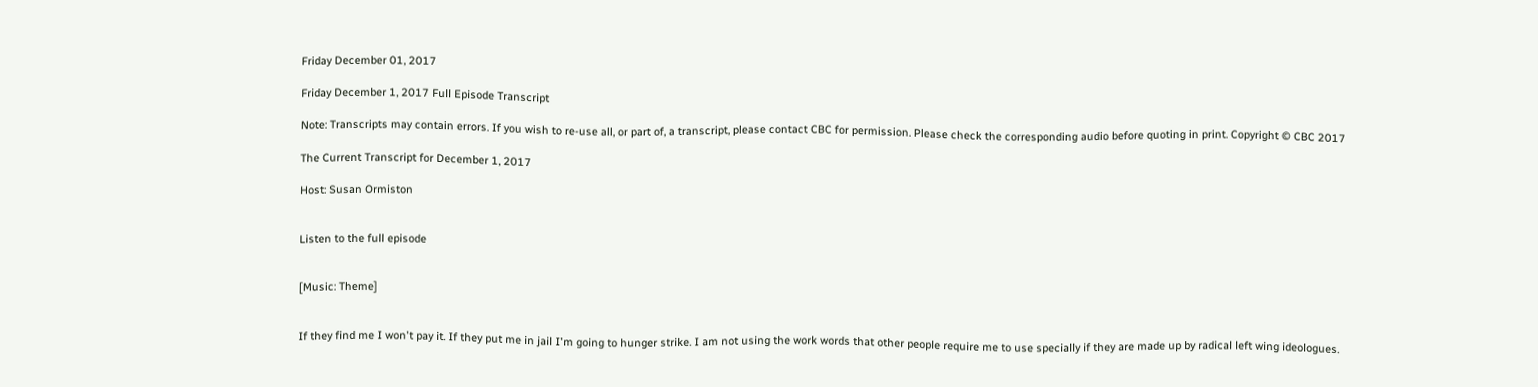Friday December 01, 2017

Friday December 1, 2017 Full Episode Transcript

Note: Transcripts may contain errors. If you wish to re-use all, or part of, a transcript, please contact CBC for permission. Please check the corresponding audio before quoting in print. Copyright © CBC 2017

The Current Transcript for December 1, 2017

Host: Susan Ormiston


Listen to the full episode


[Music: Theme]


If they find me I won't pay it. If they put me in jail I'm going to hunger strike. I am not using the work words that other people require me to use specially if they are made up by radical left wing ideologues.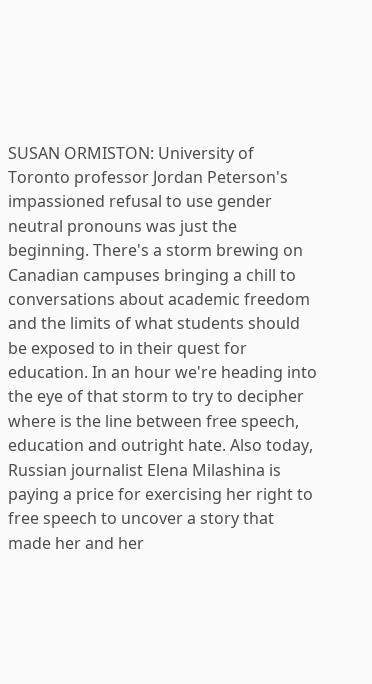SUSAN ORMISTON: University of Toronto professor Jordan Peterson's impassioned refusal to use gender neutral pronouns was just the beginning. There's a storm brewing on Canadian campuses bringing a chill to conversations about academic freedom and the limits of what students should be exposed to in their quest for education. In an hour we're heading into the eye of that storm to try to decipher where is the line between free speech, education and outright hate. Also today, Russian journalist Elena Milashina is paying a price for exercising her right to free speech to uncover a story that made her and her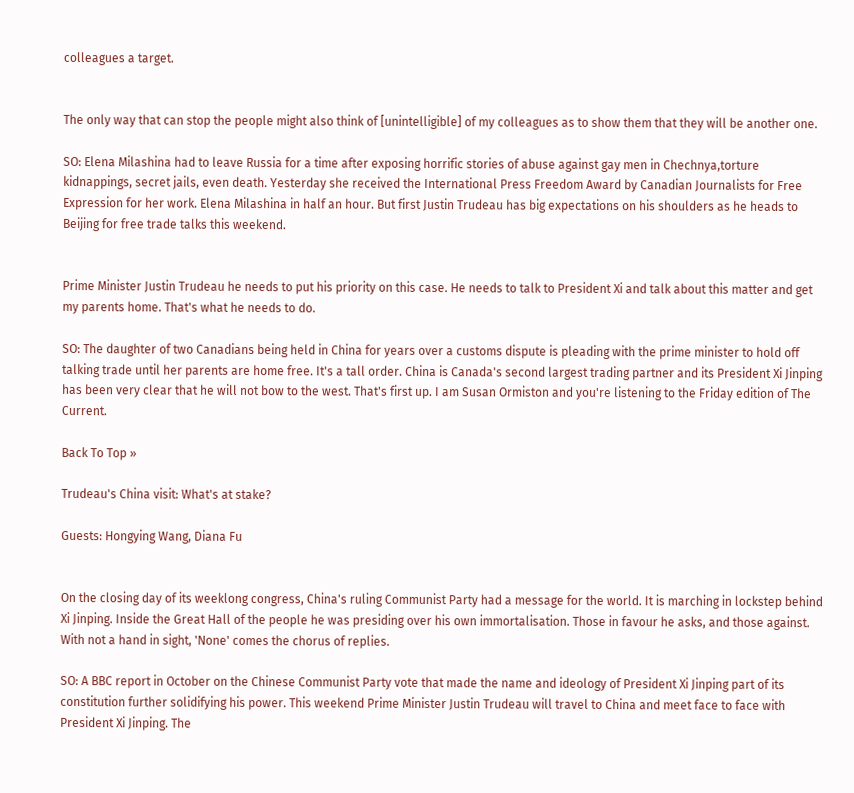colleagues a target.


The only way that can stop the people might also think of [unintelligible] of my colleagues as to show them that they will be another one.

SO: Elena Milashina had to leave Russia for a time after exposing horrific stories of abuse against gay men in Chechnya,torture kidnappings, secret jails, even death. Yesterday she received the International Press Freedom Award by Canadian Journalists for Free Expression for her work. Elena Milashina in half an hour. But first Justin Trudeau has big expectations on his shoulders as he heads to Beijing for free trade talks this weekend.


Prime Minister Justin Trudeau he needs to put his priority on this case. He needs to talk to President Xi and talk about this matter and get my parents home. That's what he needs to do.

SO: The daughter of two Canadians being held in China for years over a customs dispute is pleading with the prime minister to hold off talking trade until her parents are home free. It's a tall order. China is Canada's second largest trading partner and its President Xi Jinping has been very clear that he will not bow to the west. That's first up. I am Susan Ormiston and you're listening to the Friday edition of The Current.

Back To Top »

Trudeau's China visit: What's at stake?

Guests: Hongying Wang, Diana Fu


On the closing day of its weeklong congress, China's ruling Communist Party had a message for the world. It is marching in lockstep behind Xi Jinping. Inside the Great Hall of the people he was presiding over his own immortalisation. Those in favour he asks, and those against. With not a hand in sight, 'None' comes the chorus of replies.

SO: A BBC report in October on the Chinese Communist Party vote that made the name and ideology of President Xi Jinping part of its constitution further solidifying his power. This weekend Prime Minister Justin Trudeau will travel to China and meet face to face with President Xi Jinping. The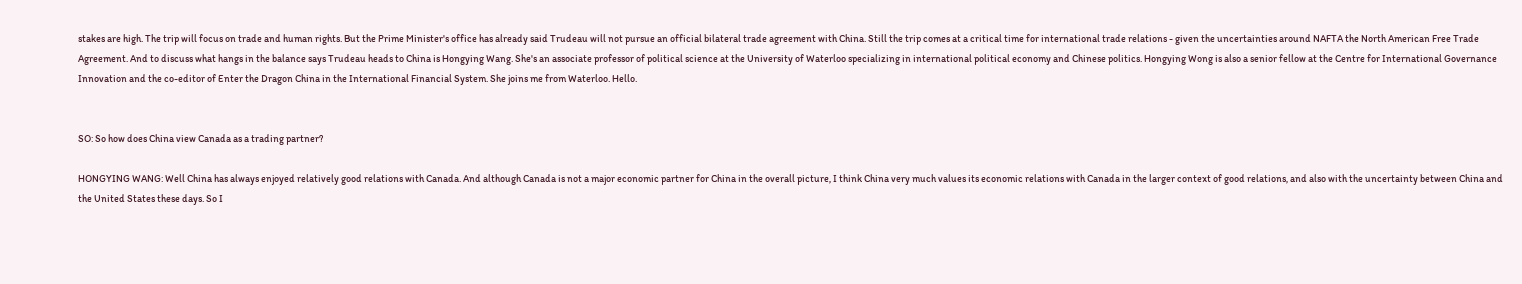stakes are high. The trip will focus on trade and human rights. But the Prime Minister's office has already said Trudeau will not pursue an official bilateral trade agreement with China. Still the trip comes at a critical time for international trade relations - given the uncertainties around NAFTA the North American Free Trade Agreement. And to discuss what hangs in the balance says Trudeau heads to China is Hongying Wang. She's an associate professor of political science at the University of Waterloo specializing in international political economy and Chinese politics. Hongying Wong is also a senior fellow at the Centre for International Governance Innovation and the co-editor of Enter the Dragon China in the International Financial System. She joins me from Waterloo. Hello.


SO: So how does China view Canada as a trading partner?

HONGYING WANG: Well China has always enjoyed relatively good relations with Canada. And although Canada is not a major economic partner for China in the overall picture, I think China very much values its economic relations with Canada in the larger context of good relations, and also with the uncertainty between China and the United States these days. So I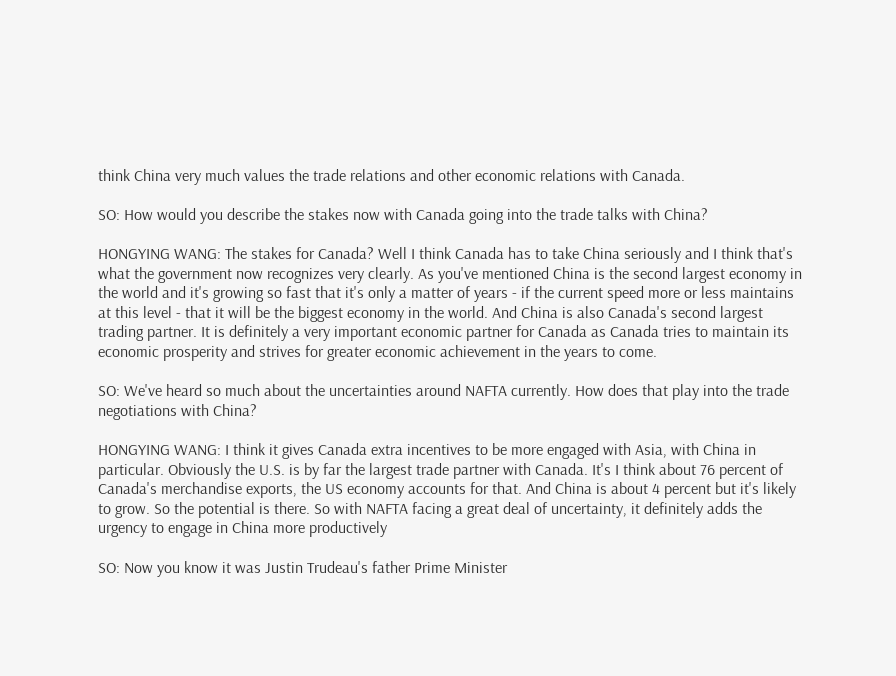think China very much values the trade relations and other economic relations with Canada.

SO: How would you describe the stakes now with Canada going into the trade talks with China?

HONGYING WANG: The stakes for Canada? Well I think Canada has to take China seriously and I think that's what the government now recognizes very clearly. As you've mentioned China is the second largest economy in the world and it's growing so fast that it's only a matter of years - if the current speed more or less maintains at this level - that it will be the biggest economy in the world. And China is also Canada's second largest trading partner. It is definitely a very important economic partner for Canada as Canada tries to maintain its economic prosperity and strives for greater economic achievement in the years to come.

SO: We've heard so much about the uncertainties around NAFTA currently. How does that play into the trade negotiations with China?

HONGYING WANG: I think it gives Canada extra incentives to be more engaged with Asia, with China in particular. Obviously the U.S. is by far the largest trade partner with Canada. It's I think about 76 percent of Canada's merchandise exports, the US economy accounts for that. And China is about 4 percent but it's likely to grow. So the potential is there. So with NAFTA facing a great deal of uncertainty, it definitely adds the urgency to engage in China more productively

SO: Now you know it was Justin Trudeau's father Prime Minister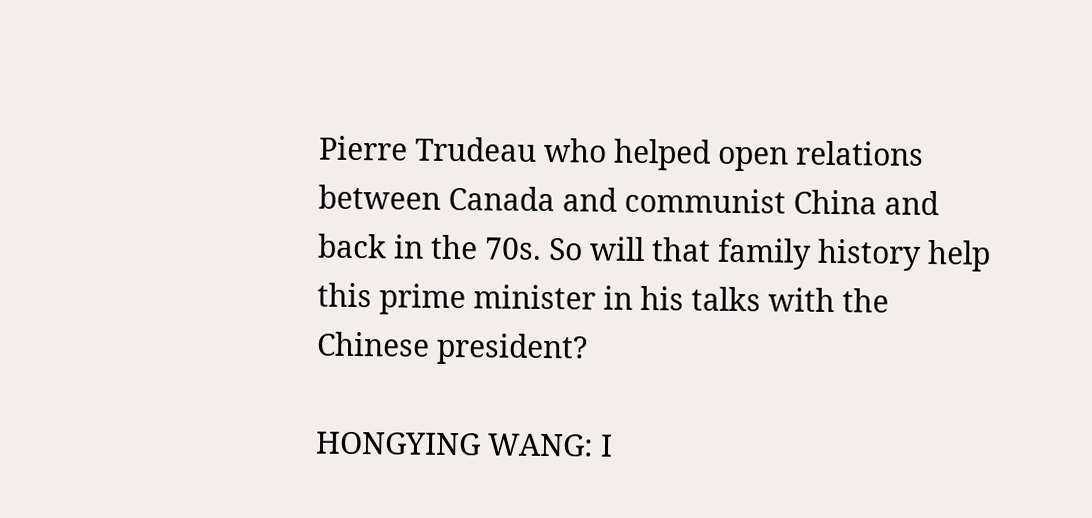Pierre Trudeau who helped open relations between Canada and communist China and back in the 70s. So will that family history help this prime minister in his talks with the Chinese president?

HONGYING WANG: I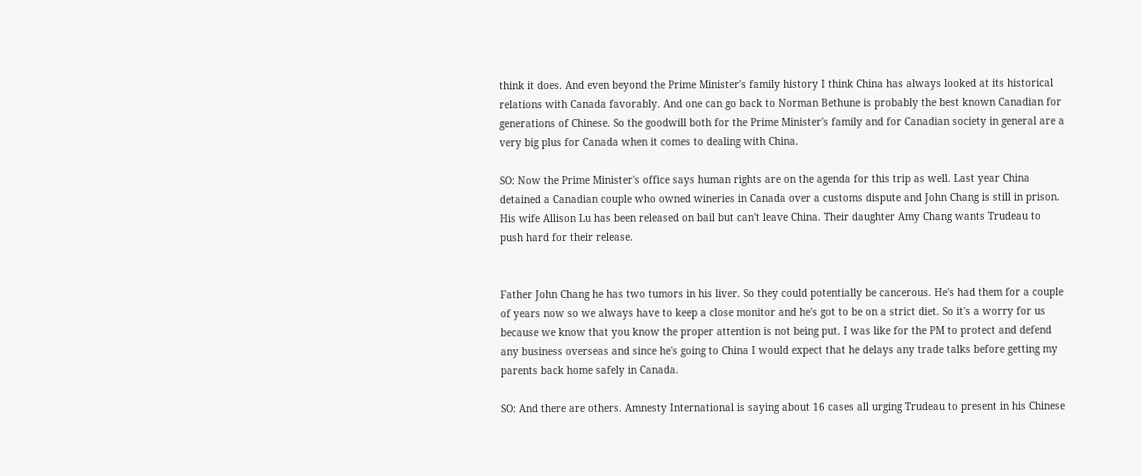think it does. And even beyond the Prime Minister's family history I think China has always looked at its historical relations with Canada favorably. And one can go back to Norman Bethune is probably the best known Canadian for generations of Chinese. So the goodwill both for the Prime Minister's family and for Canadian society in general are a very big plus for Canada when it comes to dealing with China.

SO: Now the Prime Minister's office says human rights are on the agenda for this trip as well. Last year China detained a Canadian couple who owned wineries in Canada over a customs dispute and John Chang is still in prison. His wife Allison Lu has been released on bail but can't leave China. Their daughter Amy Chang wants Trudeau to push hard for their release.


Father John Chang he has two tumors in his liver. So they could potentially be cancerous. He's had them for a couple of years now so we always have to keep a close monitor and he's got to be on a strict diet. So it's a worry for us because we know that you know the proper attention is not being put. I was like for the PM to protect and defend any business overseas and since he's going to China I would expect that he delays any trade talks before getting my parents back home safely in Canada.

SO: And there are others. Amnesty International is saying about 16 cases all urging Trudeau to present in his Chinese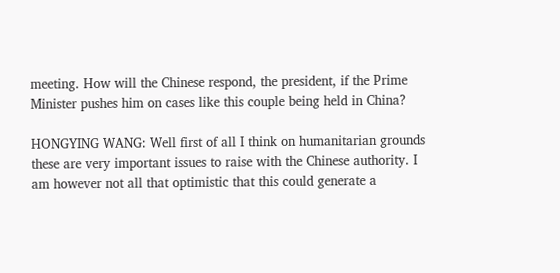meeting. How will the Chinese respond, the president, if the Prime Minister pushes him on cases like this couple being held in China?

HONGYING WANG: Well first of all I think on humanitarian grounds these are very important issues to raise with the Chinese authority. I am however not all that optimistic that this could generate a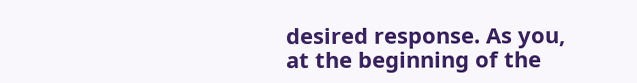desired response. As you, at the beginning of the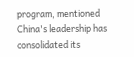program, mentioned China's leadership has consolidated its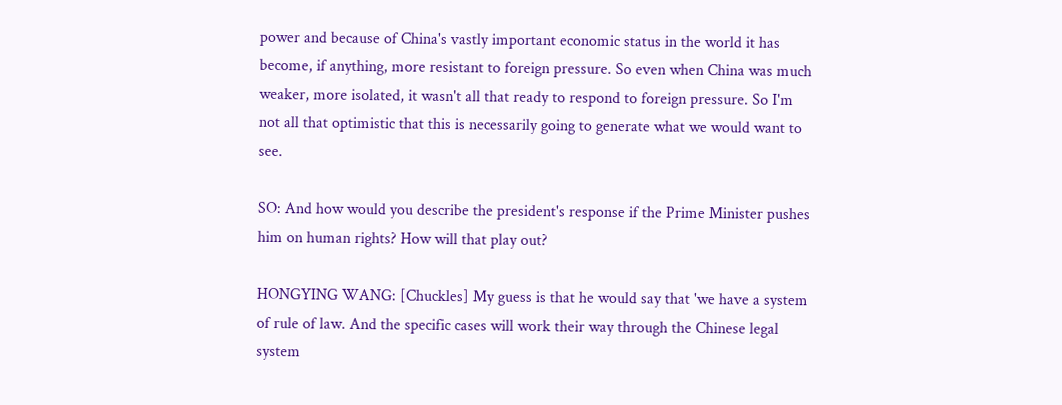power and because of China's vastly important economic status in the world it has become, if anything, more resistant to foreign pressure. So even when China was much weaker, more isolated, it wasn't all that ready to respond to foreign pressure. So I'm not all that optimistic that this is necessarily going to generate what we would want to see.

SO: And how would you describe the president's response if the Prime Minister pushes him on human rights? How will that play out?

HONGYING WANG: [Chuckles] My guess is that he would say that 'we have a system of rule of law. And the specific cases will work their way through the Chinese legal system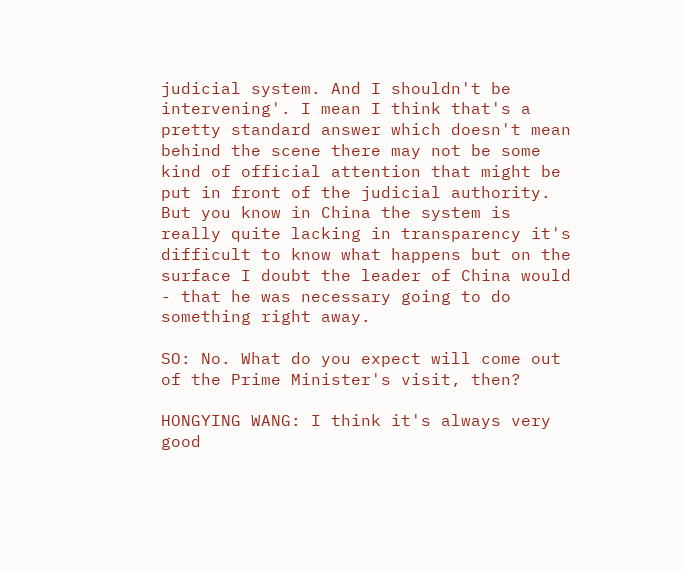judicial system. And I shouldn't be intervening'. I mean I think that's a pretty standard answer which doesn't mean behind the scene there may not be some kind of official attention that might be put in front of the judicial authority. But you know in China the system is really quite lacking in transparency it's difficult to know what happens but on the surface I doubt the leader of China would - that he was necessary going to do something right away.

SO: No. What do you expect will come out of the Prime Minister's visit, then?

HONGYING WANG: I think it's always very good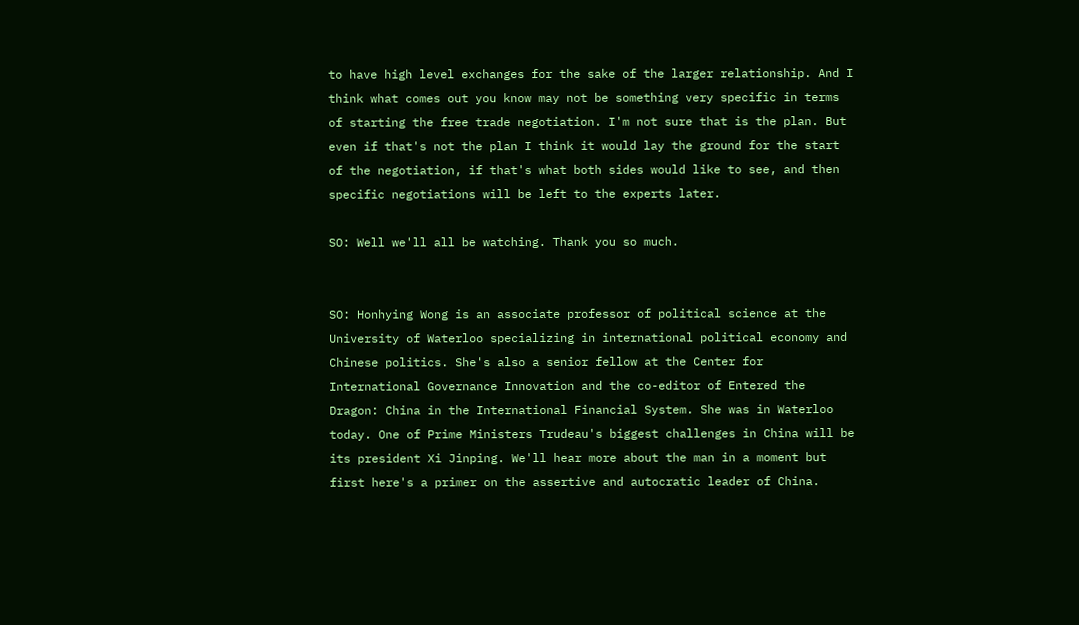to have high level exchanges for the sake of the larger relationship. And I think what comes out you know may not be something very specific in terms of starting the free trade negotiation. I'm not sure that is the plan. But even if that's not the plan I think it would lay the ground for the start of the negotiation, if that's what both sides would like to see, and then specific negotiations will be left to the experts later.

SO: Well we'll all be watching. Thank you so much.


SO: Honhying Wong is an associate professor of political science at the University of Waterloo specializing in international political economy and Chinese politics. She's also a senior fellow at the Center for International Governance Innovation and the co-editor of Entered the Dragon: China in the International Financial System. She was in Waterloo today. One of Prime Ministers Trudeau's biggest challenges in China will be its president Xi Jinping. We'll hear more about the man in a moment but first here's a primer on the assertive and autocratic leader of China.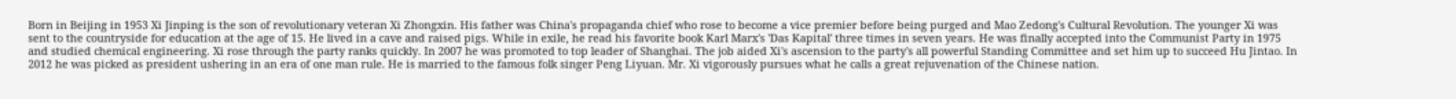Born in Beijing in 1953 Xi Jinping is the son of revolutionary veteran Xi Zhongxin. His father was China's propaganda chief who rose to become a vice premier before being purged and Mao Zedong's Cultural Revolution. The younger Xi was sent to the countryside for education at the age of 15. He lived in a cave and raised pigs. While in exile, he read his favorite book Karl Marx's 'Das Kapital' three times in seven years. He was finally accepted into the Communist Party in 1975 and studied chemical engineering. Xi rose through the party ranks quickly. In 2007 he was promoted to top leader of Shanghai. The job aided Xi's ascension to the party's all powerful Standing Committee and set him up to succeed Hu Jintao. In 2012 he was picked as president ushering in an era of one man rule. He is married to the famous folk singer Peng Liyuan. Mr. Xi vigorously pursues what he calls a great rejuvenation of the Chinese nation.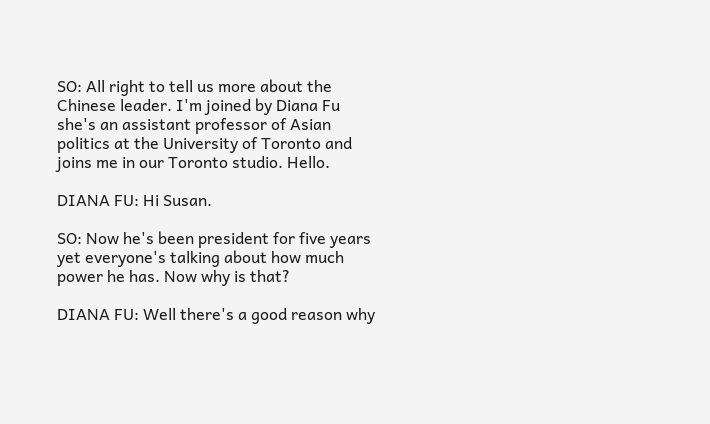SO: All right to tell us more about the Chinese leader. I'm joined by Diana Fu she's an assistant professor of Asian politics at the University of Toronto and joins me in our Toronto studio. Hello.

DIANA FU: Hi Susan.

SO: Now he's been president for five years yet everyone's talking about how much power he has. Now why is that?

DIANA FU: Well there's a good reason why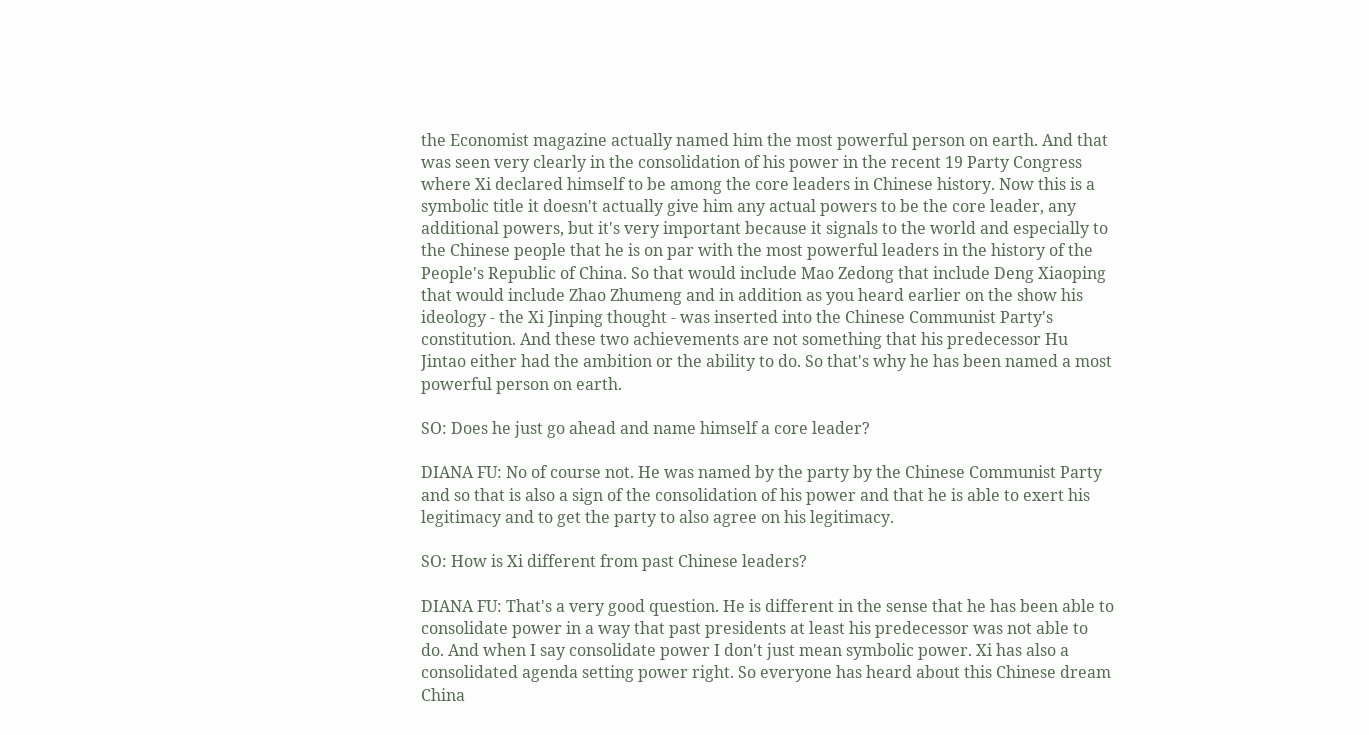the Economist magazine actually named him the most powerful person on earth. And that was seen very clearly in the consolidation of his power in the recent 19 Party Congress where Xi declared himself to be among the core leaders in Chinese history. Now this is a symbolic title it doesn't actually give him any actual powers to be the core leader, any additional powers, but it's very important because it signals to the world and especially to the Chinese people that he is on par with the most powerful leaders in the history of the People's Republic of China. So that would include Mao Zedong that include Deng Xiaoping that would include Zhao Zhumeng and in addition as you heard earlier on the show his ideology - the Xi Jinping thought - was inserted into the Chinese Communist Party's constitution. And these two achievements are not something that his predecessor Hu Jintao either had the ambition or the ability to do. So that's why he has been named a most powerful person on earth.

SO: Does he just go ahead and name himself a core leader?

DIANA FU: No of course not. He was named by the party by the Chinese Communist Party and so that is also a sign of the consolidation of his power and that he is able to exert his legitimacy and to get the party to also agree on his legitimacy.

SO: How is Xi different from past Chinese leaders?

DIANA FU: That's a very good question. He is different in the sense that he has been able to consolidate power in a way that past presidents at least his predecessor was not able to do. And when I say consolidate power I don't just mean symbolic power. Xi has also a consolidated agenda setting power right. So everyone has heard about this Chinese dream China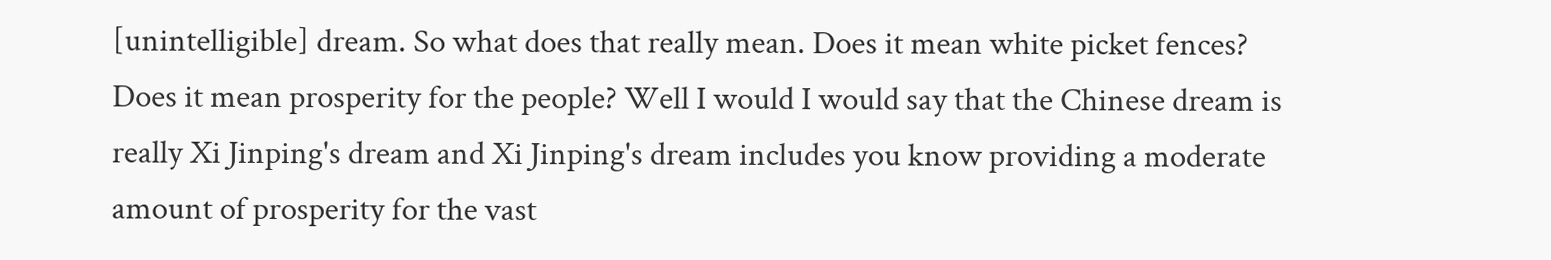[unintelligible] dream. So what does that really mean. Does it mean white picket fences? Does it mean prosperity for the people? Well I would I would say that the Chinese dream is really Xi Jinping's dream and Xi Jinping's dream includes you know providing a moderate amount of prosperity for the vast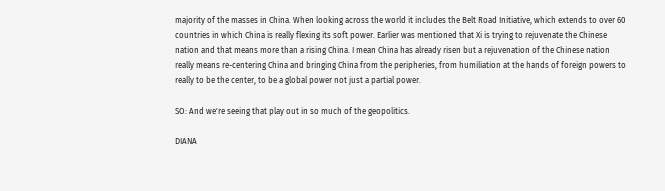majority of the masses in China. When looking across the world it includes the Belt Road Initiative, which extends to over 60 countries in which China is really flexing its soft power. Earlier was mentioned that Xi is trying to rejuvenate the Chinese nation and that means more than a rising China. I mean China has already risen but a rejuvenation of the Chinese nation really means re-centering China and bringing China from the peripheries, from humiliation at the hands of foreign powers to really to be the center, to be a global power not just a partial power.

SO: And we're seeing that play out in so much of the geopolitics.

DIANA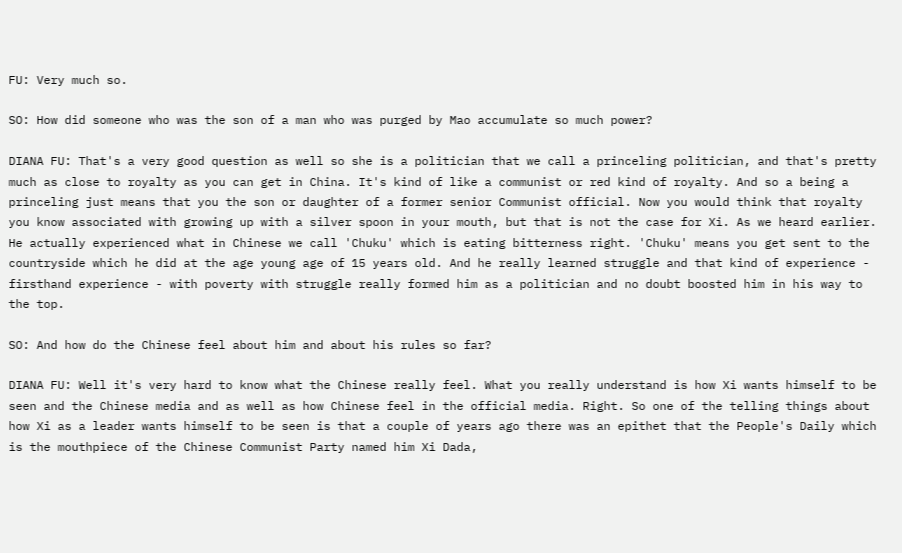FU: Very much so.

SO: How did someone who was the son of a man who was purged by Mao accumulate so much power?

DIANA FU: That's a very good question as well so she is a politician that we call a princeling politician, and that's pretty much as close to royalty as you can get in China. It's kind of like a communist or red kind of royalty. And so a being a princeling just means that you the son or daughter of a former senior Communist official. Now you would think that royalty you know associated with growing up with a silver spoon in your mouth, but that is not the case for Xi. As we heard earlier. He actually experienced what in Chinese we call 'Chuku' which is eating bitterness right. 'Chuku' means you get sent to the countryside which he did at the age young age of 15 years old. And he really learned struggle and that kind of experience - firsthand experience - with poverty with struggle really formed him as a politician and no doubt boosted him in his way to the top.

SO: And how do the Chinese feel about him and about his rules so far?

DIANA FU: Well it's very hard to know what the Chinese really feel. What you really understand is how Xi wants himself to be seen and the Chinese media and as well as how Chinese feel in the official media. Right. So one of the telling things about how Xi as a leader wants himself to be seen is that a couple of years ago there was an epithet that the People's Daily which is the mouthpiece of the Chinese Communist Party named him Xi Dada,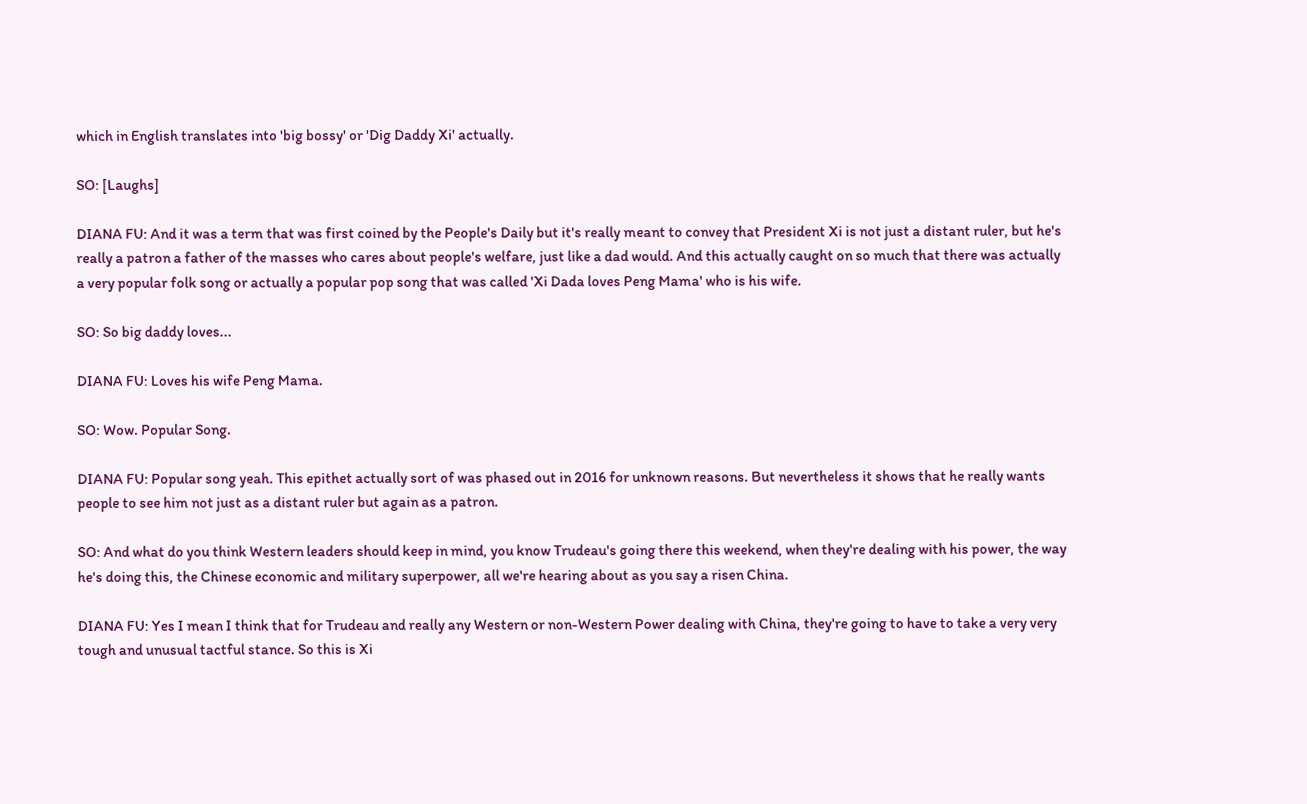which in English translates into 'big bossy' or 'Dig Daddy Xi' actually.

SO: [Laughs]

DIANA FU: And it was a term that was first coined by the People's Daily but it's really meant to convey that President Xi is not just a distant ruler, but he's really a patron a father of the masses who cares about people's welfare, just like a dad would. And this actually caught on so much that there was actually a very popular folk song or actually a popular pop song that was called 'Xi Dada loves Peng Mama' who is his wife.

SO: So big daddy loves...

DIANA FU: Loves his wife Peng Mama.

SO: Wow. Popular Song.

DIANA FU: Popular song yeah. This epithet actually sort of was phased out in 2016 for unknown reasons. But nevertheless it shows that he really wants people to see him not just as a distant ruler but again as a patron.

SO: And what do you think Western leaders should keep in mind, you know Trudeau's going there this weekend, when they're dealing with his power, the way he's doing this, the Chinese economic and military superpower, all we're hearing about as you say a risen China.

DIANA FU: Yes I mean I think that for Trudeau and really any Western or non-Western Power dealing with China, they're going to have to take a very very tough and unusual tactful stance. So this is Xi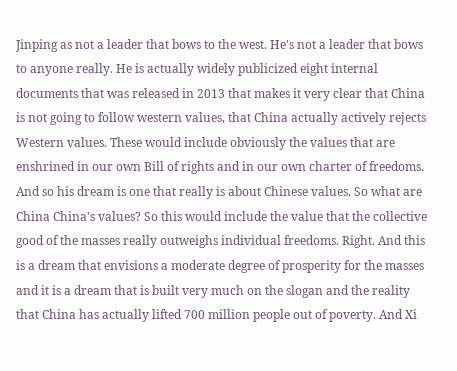Jinping as not a leader that bows to the west. He's not a leader that bows to anyone really. He is actually widely publicized eight internal documents that was released in 2013 that makes it very clear that China is not going to follow western values, that China actually actively rejects Western values. These would include obviously the values that are enshrined in our own Bill of rights and in our own charter of freedoms. And so his dream is one that really is about Chinese values. So what are China China's values? So this would include the value that the collective good of the masses really outweighs individual freedoms. Right. And this is a dream that envisions a moderate degree of prosperity for the masses and it is a dream that is built very much on the slogan and the reality that China has actually lifted 700 million people out of poverty. And Xi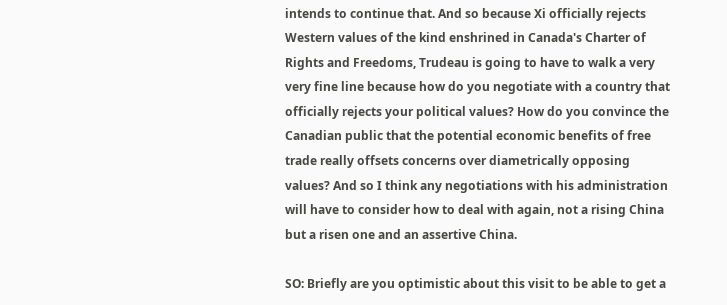intends to continue that. And so because Xi officially rejects Western values of the kind enshrined in Canada's Charter of Rights and Freedoms, Trudeau is going to have to walk a very very fine line because how do you negotiate with a country that officially rejects your political values? How do you convince the Canadian public that the potential economic benefits of free trade really offsets concerns over diametrically opposing values? And so I think any negotiations with his administration will have to consider how to deal with again, not a rising China but a risen one and an assertive China.

SO: Briefly are you optimistic about this visit to be able to get a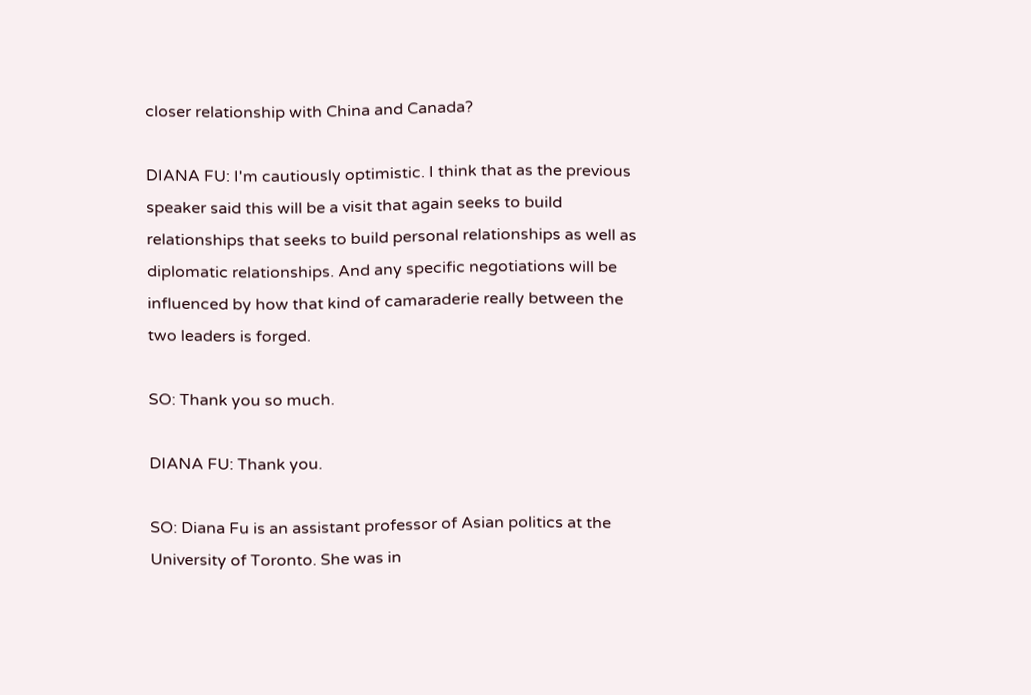closer relationship with China and Canada?

DIANA FU: I'm cautiously optimistic. I think that as the previous speaker said this will be a visit that again seeks to build relationships that seeks to build personal relationships as well as diplomatic relationships. And any specific negotiations will be influenced by how that kind of camaraderie really between the two leaders is forged.

SO: Thank you so much.

DIANA FU: Thank you.

SO: Diana Fu is an assistant professor of Asian politics at the University of Toronto. She was in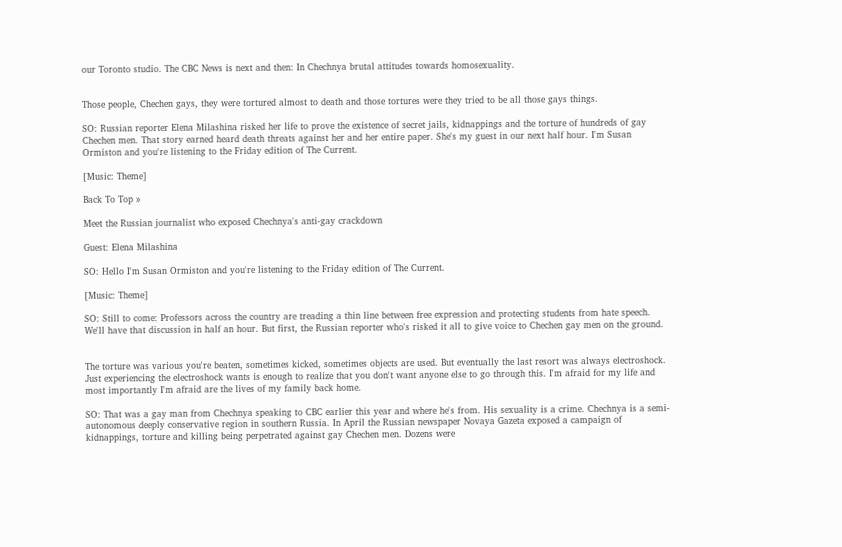our Toronto studio. The CBC News is next and then: In Chechnya brutal attitudes towards homosexuality.


Those people, Chechen gays, they were tortured almost to death and those tortures were they tried to be all those gays things.

SO: Russian reporter Elena Milashina risked her life to prove the existence of secret jails, kidnappings and the torture of hundreds of gay Chechen men. That story earned heard death threats against her and her entire paper. She's my guest in our next half hour. I'm Susan Ormiston and you're listening to the Friday edition of The Current.

[Music: Theme]

Back To Top »

Meet the Russian journalist who exposed Chechnya's anti-gay crackdown

Guest: Elena Milashina

SO: Hello I'm Susan Ormiston and you're listening to the Friday edition of The Current.

[Music: Theme]

SO: Still to come: Professors across the country are treading a thin line between free expression and protecting students from hate speech. We'll have that discussion in half an hour. But first, the Russian reporter who's risked it all to give voice to Chechen gay men on the ground.


The torture was various you're beaten, sometimes kicked, sometimes objects are used. But eventually the last resort was always electroshock. Just experiencing the electroshock wants is enough to realize that you don't want anyone else to go through this. I'm afraid for my life and most importantly I'm afraid are the lives of my family back home.

SO: That was a gay man from Chechnya speaking to CBC earlier this year and where he's from. His sexuality is a crime. Chechnya is a semi-autonomous deeply conservative region in southern Russia. In April the Russian newspaper Novaya Gazeta exposed a campaign of kidnappings, torture and killing being perpetrated against gay Chechen men. Dozens were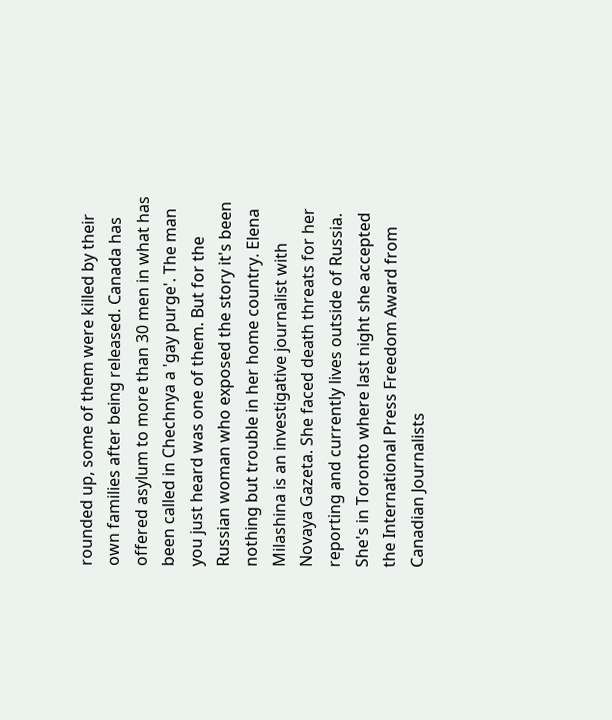rounded up, some of them were killed by their own families after being released. Canada has offered asylum to more than 30 men in what has been called in Chechnya a 'gay purge'. The man you just heard was one of them. But for the Russian woman who exposed the story it's been nothing but trouble in her home country. Elena Milashina is an investigative journalist with Novaya Gazeta. She faced death threats for her reporting and currently lives outside of Russia. She's in Toronto where last night she accepted the International Press Freedom Award from Canadian Journalists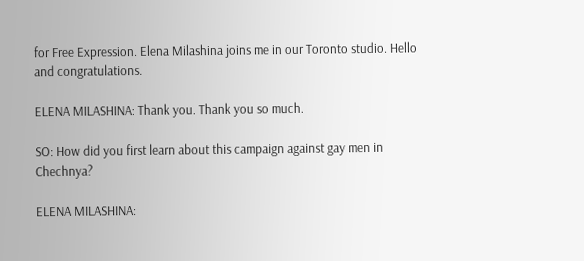for Free Expression. Elena Milashina joins me in our Toronto studio. Hello and congratulations.

ELENA MILASHINA: Thank you. Thank you so much.

SO: How did you first learn about this campaign against gay men in Chechnya?

ELENA MILASHINA: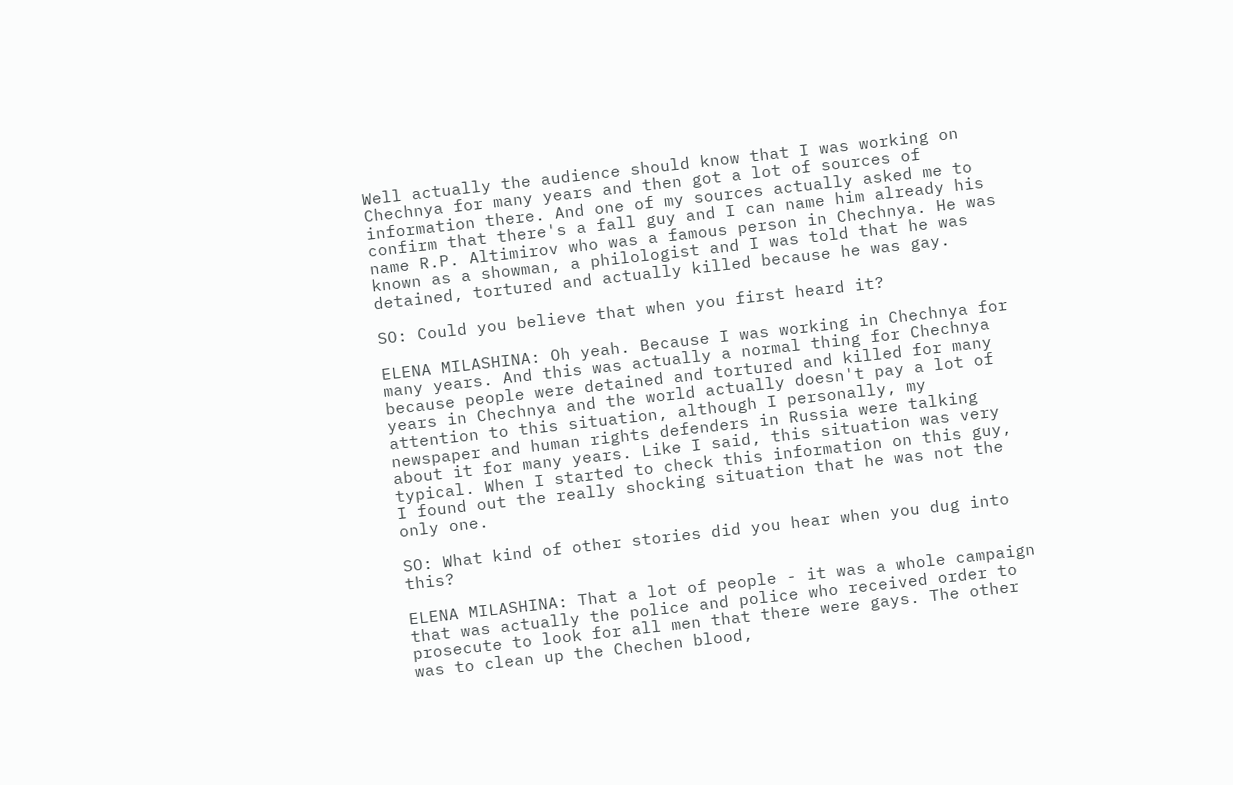Well actually the audience should know that I was working on Chechnya for many years and then got a lot of sources of information there. And one of my sources actually asked me to confirm that there's a fall guy and I can name him already his name R.P. Altimirov who was a famous person in Chechnya. He was known as a showman, a philologist and I was told that he was detained, tortured and actually killed because he was gay.

SO: Could you believe that when you first heard it?

ELENA MILASHINA: Oh yeah. Because I was working in Chechnya for many years. And this was actually a normal thing for Chechnya because people were detained and tortured and killed for many years in Chechnya and the world actually doesn't pay a lot of attention to this situation, although I personally, my newspaper and human rights defenders in Russia were talking about it for many years. Like I said, this situation was very typical. When I started to check this information on this guy, I found out the really shocking situation that he was not the only one.

SO: What kind of other stories did you hear when you dug into this?

ELENA MILASHINA: That a lot of people - it was a whole campaign that was actually the police and police who received order to prosecute to look for all men that there were gays. The other was to clean up the Chechen blood,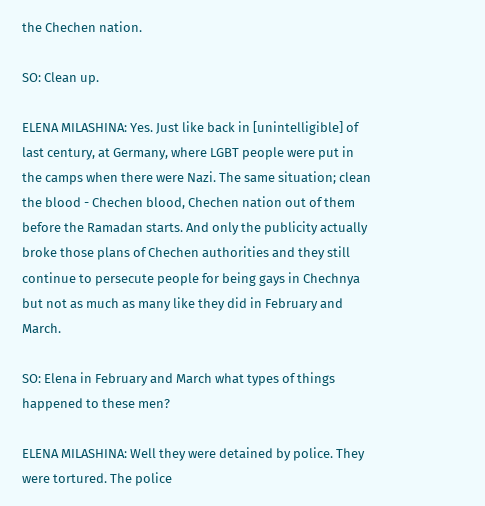the Chechen nation.

SO: Clean up.

ELENA MILASHINA: Yes. Just like back in [unintelligible] of last century, at Germany, where LGBT people were put in the camps when there were Nazi. The same situation; clean the blood - Chechen blood, Chechen nation out of them before the Ramadan starts. And only the publicity actually broke those plans of Chechen authorities and they still continue to persecute people for being gays in Chechnya but not as much as many like they did in February and March.

SO: Elena in February and March what types of things happened to these men?

ELENA MILASHINA: Well they were detained by police. They were tortured. The police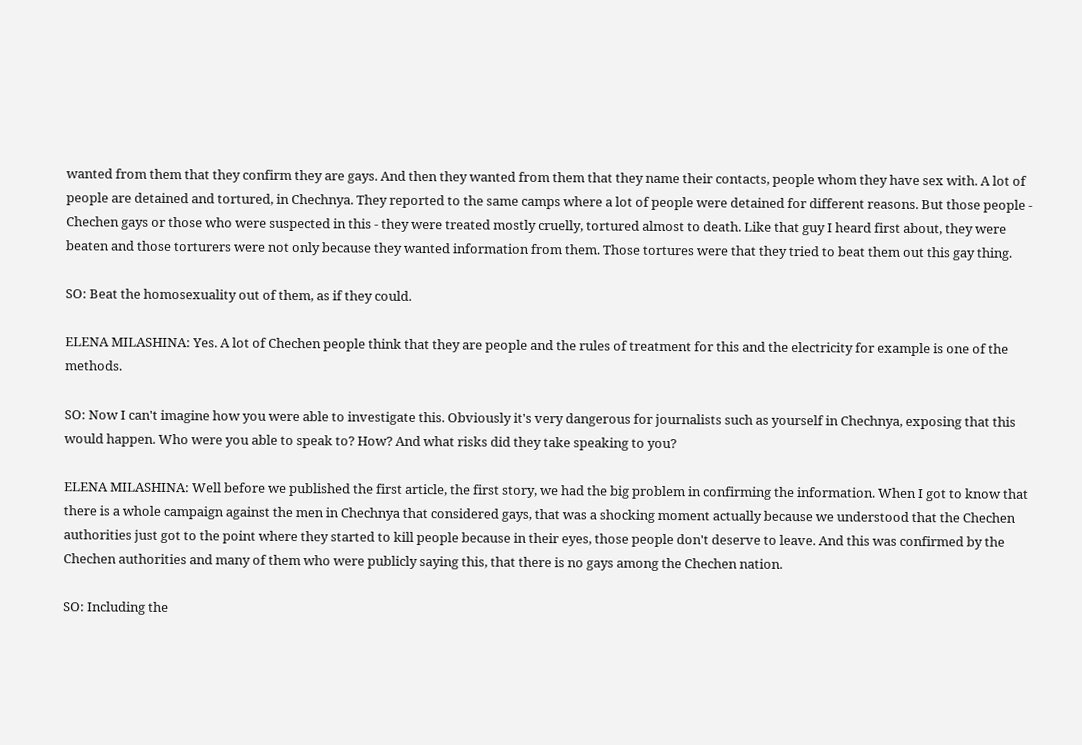wanted from them that they confirm they are gays. And then they wanted from them that they name their contacts, people whom they have sex with. A lot of people are detained and tortured, in Chechnya. They reported to the same camps where a lot of people were detained for different reasons. But those people - Chechen gays or those who were suspected in this - they were treated mostly cruelly, tortured almost to death. Like that guy I heard first about, they were beaten and those torturers were not only because they wanted information from them. Those tortures were that they tried to beat them out this gay thing.

SO: Beat the homosexuality out of them, as if they could.

ELENA MILASHINA: Yes. A lot of Chechen people think that they are people and the rules of treatment for this and the electricity for example is one of the methods.

SO: Now I can't imagine how you were able to investigate this. Obviously it's very dangerous for journalists such as yourself in Chechnya, exposing that this would happen. Who were you able to speak to? How? And what risks did they take speaking to you?

ELENA MILASHINA: Well before we published the first article, the first story, we had the big problem in confirming the information. When I got to know that there is a whole campaign against the men in Chechnya that considered gays, that was a shocking moment actually because we understood that the Chechen authorities just got to the point where they started to kill people because in their eyes, those people don't deserve to leave. And this was confirmed by the Chechen authorities and many of them who were publicly saying this, that there is no gays among the Chechen nation.

SO: Including the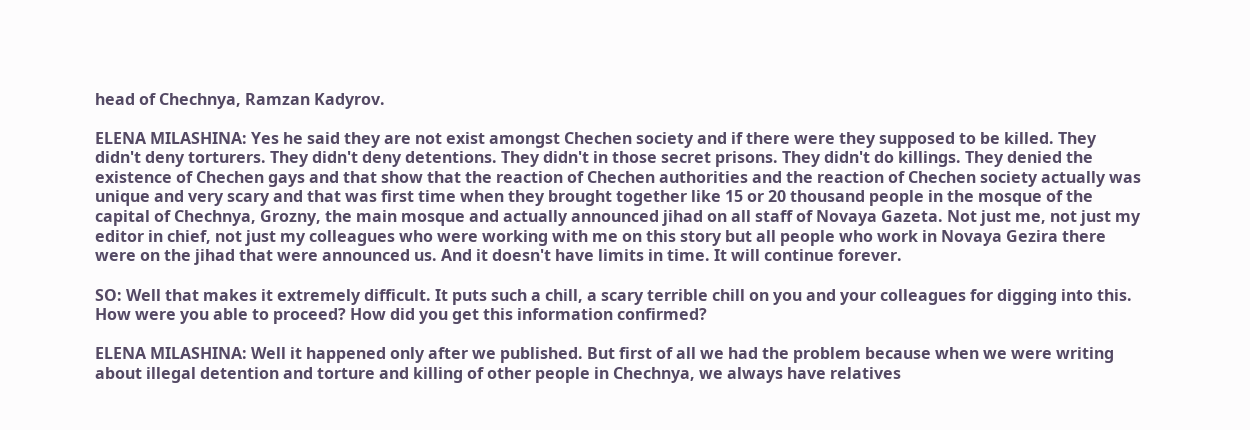head of Chechnya, Ramzan Kadyrov.

ELENA MILASHINA: Yes he said they are not exist amongst Chechen society and if there were they supposed to be killed. They didn't deny torturers. They didn't deny detentions. They didn't in those secret prisons. They didn't do killings. They denied the existence of Chechen gays and that show that the reaction of Chechen authorities and the reaction of Chechen society actually was unique and very scary and that was first time when they brought together like 15 or 20 thousand people in the mosque of the capital of Chechnya, Grozny, the main mosque and actually announced jihad on all staff of Novaya Gazeta. Not just me, not just my editor in chief, not just my colleagues who were working with me on this story but all people who work in Novaya Gezira there were on the jihad that were announced us. And it doesn't have limits in time. It will continue forever.

SO: Well that makes it extremely difficult. It puts such a chill, a scary terrible chill on you and your colleagues for digging into this. How were you able to proceed? How did you get this information confirmed?

ELENA MILASHINA: Well it happened only after we published. But first of all we had the problem because when we were writing about illegal detention and torture and killing of other people in Chechnya, we always have relatives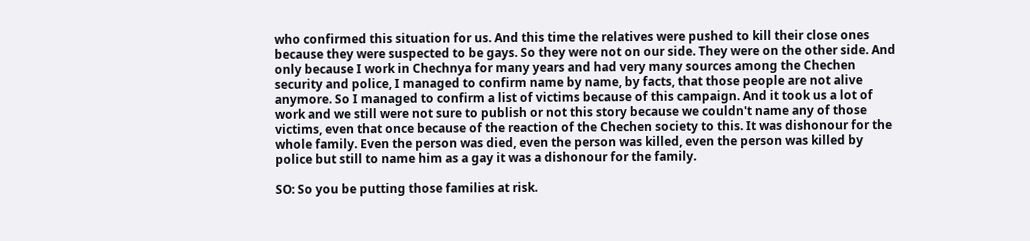who confirmed this situation for us. And this time the relatives were pushed to kill their close ones because they were suspected to be gays. So they were not on our side. They were on the other side. And only because I work in Chechnya for many years and had very many sources among the Chechen security and police, I managed to confirm name by name, by facts, that those people are not alive anymore. So I managed to confirm a list of victims because of this campaign. And it took us a lot of work and we still were not sure to publish or not this story because we couldn't name any of those victims, even that once because of the reaction of the Chechen society to this. It was dishonour for the whole family. Even the person was died, even the person was killed, even the person was killed by police but still to name him as a gay it was a dishonour for the family.

SO: So you be putting those families at risk.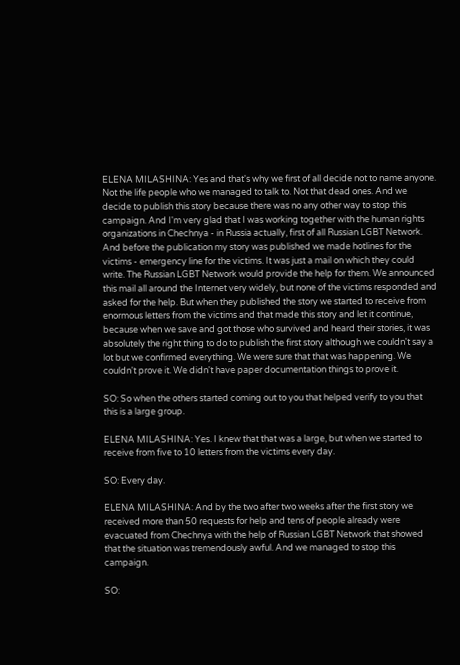ELENA MILASHINA: Yes and that's why we first of all decide not to name anyone. Not the life people who we managed to talk to. Not that dead ones. And we decide to publish this story because there was no any other way to stop this campaign. And I'm very glad that I was working together with the human rights organizations in Chechnya - in Russia actually, first of all Russian LGBT Network. And before the publication my story was published we made hotlines for the victims - emergency line for the victims. It was just a mail on which they could write. The Russian LGBT Network would provide the help for them. We announced this mail all around the Internet very widely, but none of the victims responded and asked for the help. But when they published the story we started to receive from enormous letters from the victims and that made this story and let it continue, because when we save and got those who survived and heard their stories, it was absolutely the right thing to do to publish the first story although we couldn't say a lot but we confirmed everything. We were sure that that was happening. We couldn't prove it. We didn't have paper documentation things to prove it.

SO: So when the others started coming out to you that helped verify to you that this is a large group.

ELENA MILASHINA: Yes. I knew that that was a large, but when we started to receive from five to 10 letters from the victims every day.

SO: Every day.

ELENA MILASHINA: And by the two after two weeks after the first story we received more than 50 requests for help and tens of people already were evacuated from Chechnya with the help of Russian LGBT Network that showed that the situation was tremendously awful. And we managed to stop this campaign.

SO: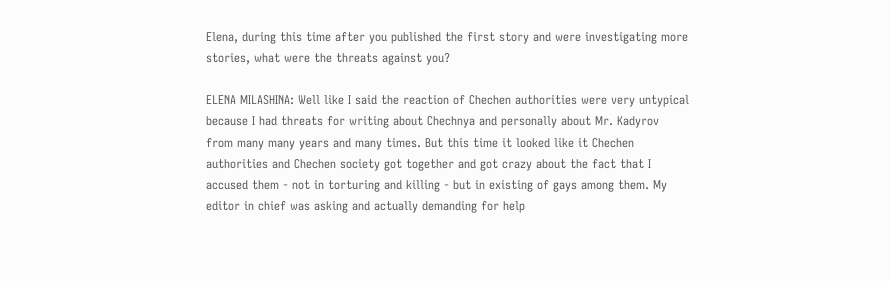Elena, during this time after you published the first story and were investigating more stories, what were the threats against you?

ELENA MILASHINA: Well like I said the reaction of Chechen authorities were very untypical because I had threats for writing about Chechnya and personally about Mr. Kadyrov from many many years and many times. But this time it looked like it Chechen authorities and Chechen society got together and got crazy about the fact that I accused them - not in torturing and killing - but in existing of gays among them. My editor in chief was asking and actually demanding for help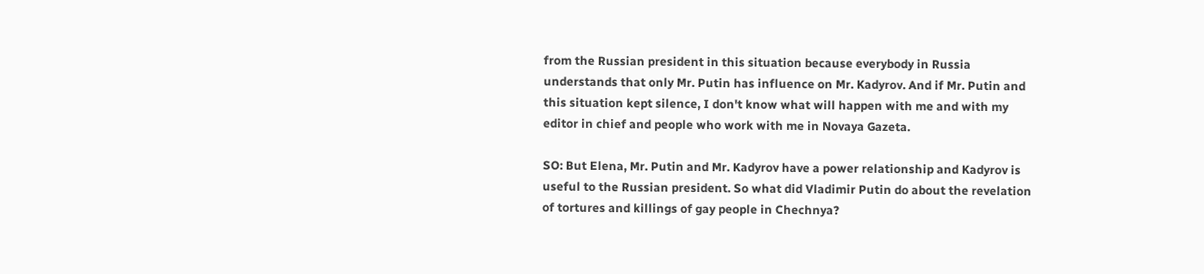from the Russian president in this situation because everybody in Russia understands that only Mr. Putin has influence on Mr. Kadyrov. And if Mr. Putin and this situation kept silence, I don't know what will happen with me and with my editor in chief and people who work with me in Novaya Gazeta.

SO: But Elena, Mr. Putin and Mr. Kadyrov have a power relationship and Kadyrov is useful to the Russian president. So what did Vladimir Putin do about the revelation of tortures and killings of gay people in Chechnya?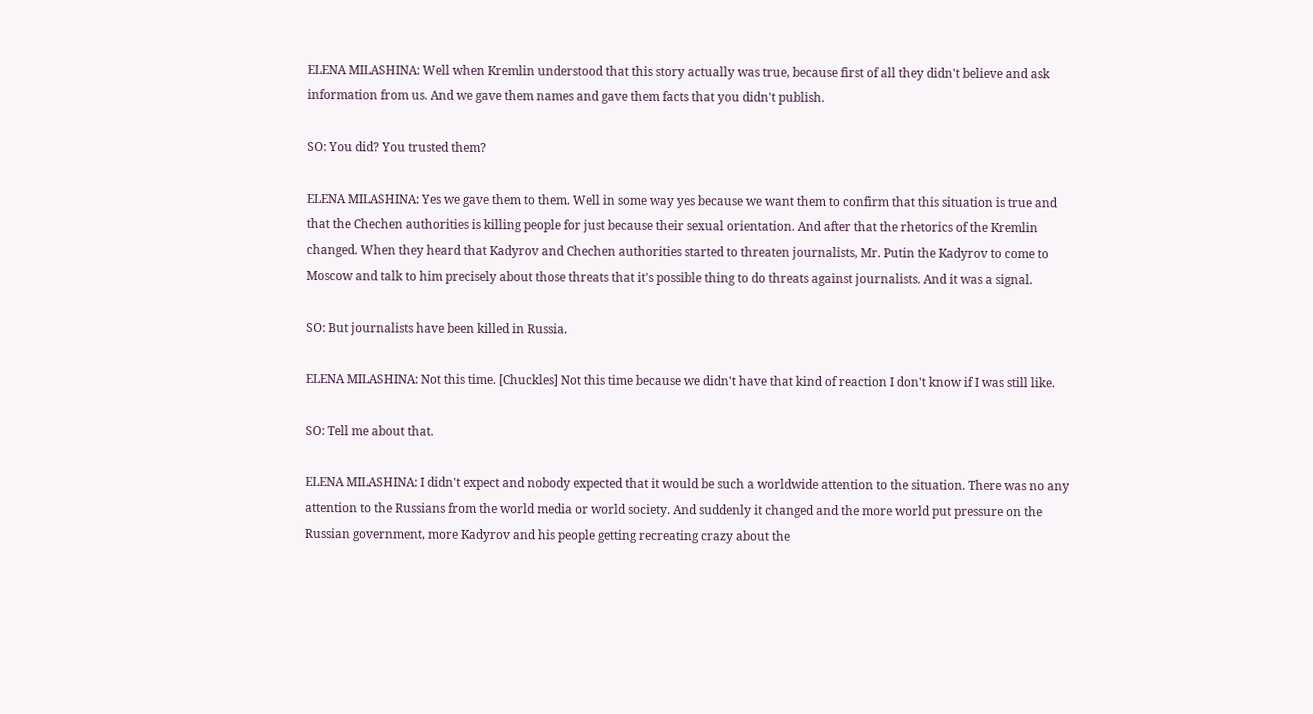ELENA MILASHINA: Well when Kremlin understood that this story actually was true, because first of all they didn't believe and ask information from us. And we gave them names and gave them facts that you didn't publish.

SO: You did? You trusted them?

ELENA MILASHINA: Yes we gave them to them. Well in some way yes because we want them to confirm that this situation is true and that the Chechen authorities is killing people for just because their sexual orientation. And after that the rhetorics of the Kremlin changed. When they heard that Kadyrov and Chechen authorities started to threaten journalists, Mr. Putin the Kadyrov to come to Moscow and talk to him precisely about those threats that it's possible thing to do threats against journalists. And it was a signal.

SO: But journalists have been killed in Russia.

ELENA MILASHINA: Not this time. [Chuckles] Not this time because we didn't have that kind of reaction I don't know if I was still like.

SO: Tell me about that.

ELENA MILASHINA: I didn't expect and nobody expected that it would be such a worldwide attention to the situation. There was no any attention to the Russians from the world media or world society. And suddenly it changed and the more world put pressure on the Russian government, more Kadyrov and his people getting recreating crazy about the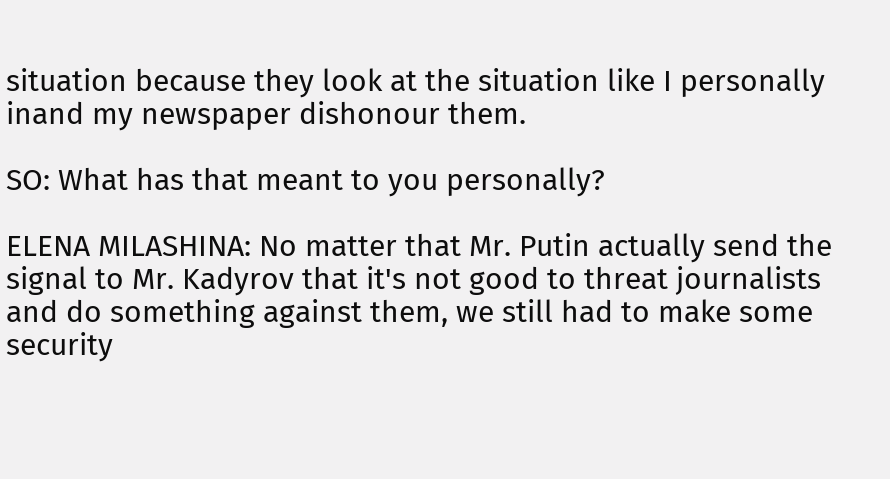situation because they look at the situation like I personally inand my newspaper dishonour them.

SO: What has that meant to you personally?

ELENA MILASHINA: No matter that Mr. Putin actually send the signal to Mr. Kadyrov that it's not good to threat journalists and do something against them, we still had to make some security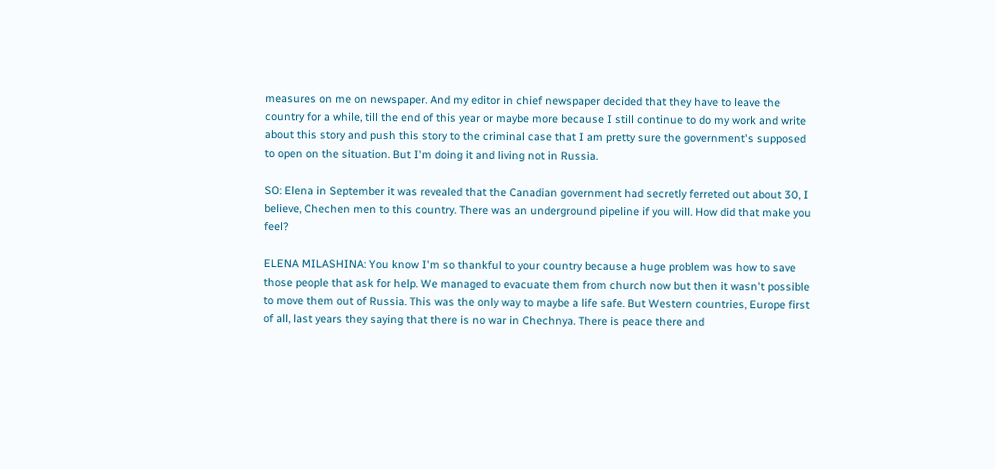measures on me on newspaper. And my editor in chief newspaper decided that they have to leave the country for a while, till the end of this year or maybe more because I still continue to do my work and write about this story and push this story to the criminal case that I am pretty sure the government's supposed to open on the situation. But I'm doing it and living not in Russia.

SO: Elena in September it was revealed that the Canadian government had secretly ferreted out about 30, I believe, Chechen men to this country. There was an underground pipeline if you will. How did that make you feel?

ELENA MILASHINA: You know I'm so thankful to your country because a huge problem was how to save those people that ask for help. We managed to evacuate them from church now but then it wasn't possible to move them out of Russia. This was the only way to maybe a life safe. But Western countries, Europe first of all, last years they saying that there is no war in Chechnya. There is peace there and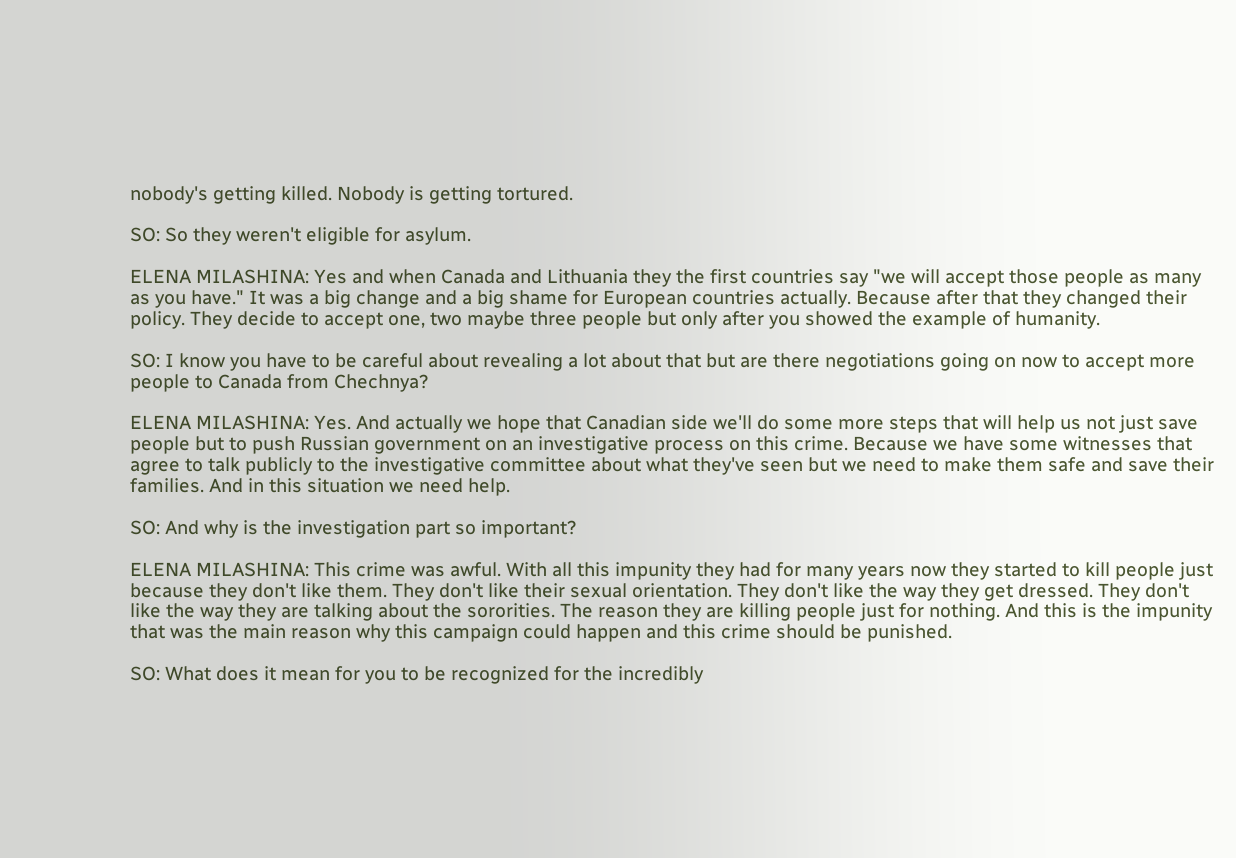nobody's getting killed. Nobody is getting tortured.

SO: So they weren't eligible for asylum.

ELENA MILASHINA: Yes and when Canada and Lithuania they the first countries say "we will accept those people as many as you have." It was a big change and a big shame for European countries actually. Because after that they changed their policy. They decide to accept one, two maybe three people but only after you showed the example of humanity.

SO: I know you have to be careful about revealing a lot about that but are there negotiations going on now to accept more people to Canada from Chechnya?

ELENA MILASHINA: Yes. And actually we hope that Canadian side we'll do some more steps that will help us not just save people but to push Russian government on an investigative process on this crime. Because we have some witnesses that agree to talk publicly to the investigative committee about what they've seen but we need to make them safe and save their families. And in this situation we need help.

SO: And why is the investigation part so important?

ELENA MILASHINA: This crime was awful. With all this impunity they had for many years now they started to kill people just because they don't like them. They don't like their sexual orientation. They don't like the way they get dressed. They don't like the way they are talking about the sororities. The reason they are killing people just for nothing. And this is the impunity that was the main reason why this campaign could happen and this crime should be punished.

SO: What does it mean for you to be recognized for the incredibly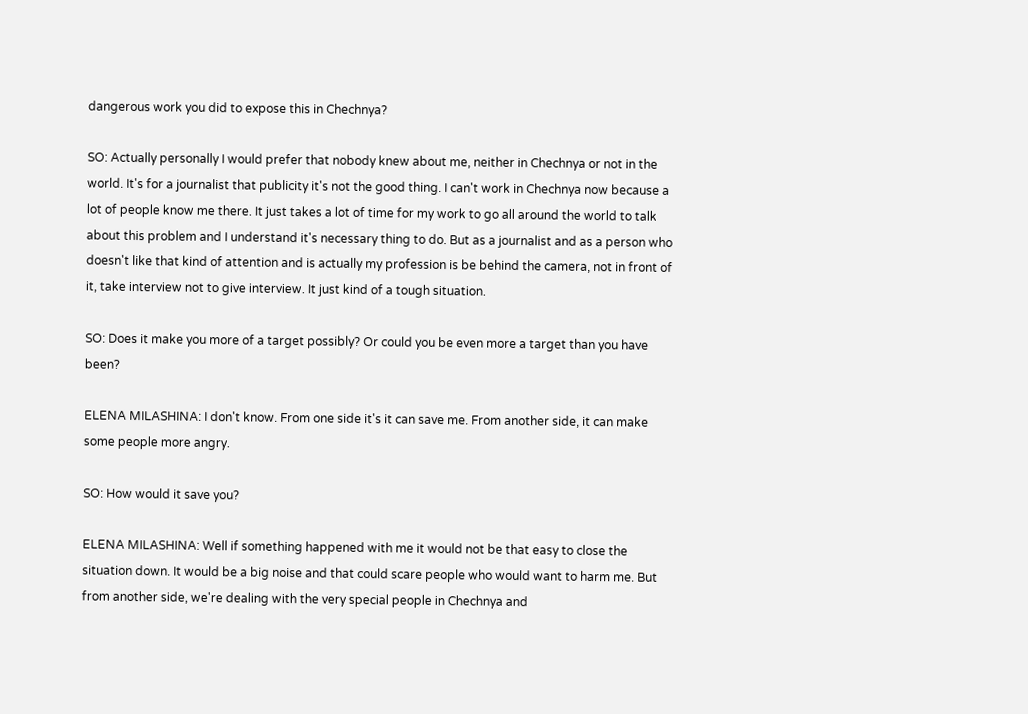dangerous work you did to expose this in Chechnya?

SO: Actually personally I would prefer that nobody knew about me, neither in Chechnya or not in the world. It's for a journalist that publicity it's not the good thing. I can't work in Chechnya now because a lot of people know me there. It just takes a lot of time for my work to go all around the world to talk about this problem and I understand it's necessary thing to do. But as a journalist and as a person who doesn't like that kind of attention and is actually my profession is be behind the camera, not in front of it, take interview not to give interview. It just kind of a tough situation.

SO: Does it make you more of a target possibly? Or could you be even more a target than you have been?

ELENA MILASHINA: I don't know. From one side it's it can save me. From another side, it can make some people more angry.

SO: How would it save you?

ELENA MILASHINA: Well if something happened with me it would not be that easy to close the situation down. It would be a big noise and that could scare people who would want to harm me. But from another side, we're dealing with the very special people in Chechnya and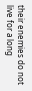their enemies do not live for a long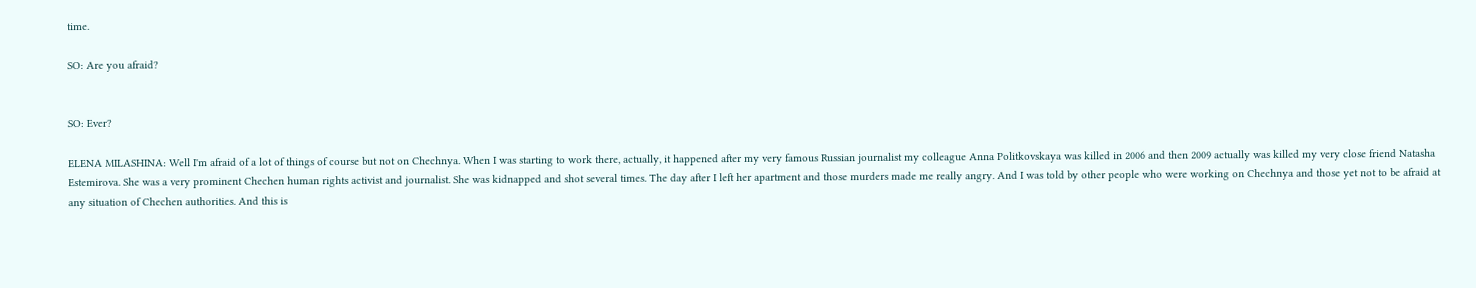time.

SO: Are you afraid?


SO: Ever?

ELENA MILASHINA: Well I'm afraid of a lot of things of course but not on Chechnya. When I was starting to work there, actually, it happened after my very famous Russian journalist my colleague Anna Politkovskaya was killed in 2006 and then 2009 actually was killed my very close friend Natasha Estemirova. She was a very prominent Chechen human rights activist and journalist. She was kidnapped and shot several times. The day after I left her apartment and those murders made me really angry. And I was told by other people who were working on Chechnya and those yet not to be afraid at any situation of Chechen authorities. And this is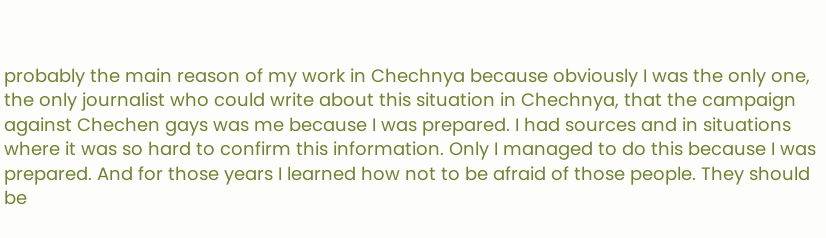probably the main reason of my work in Chechnya because obviously I was the only one, the only journalist who could write about this situation in Chechnya, that the campaign against Chechen gays was me because I was prepared. I had sources and in situations where it was so hard to confirm this information. Only I managed to do this because I was prepared. And for those years I learned how not to be afraid of those people. They should be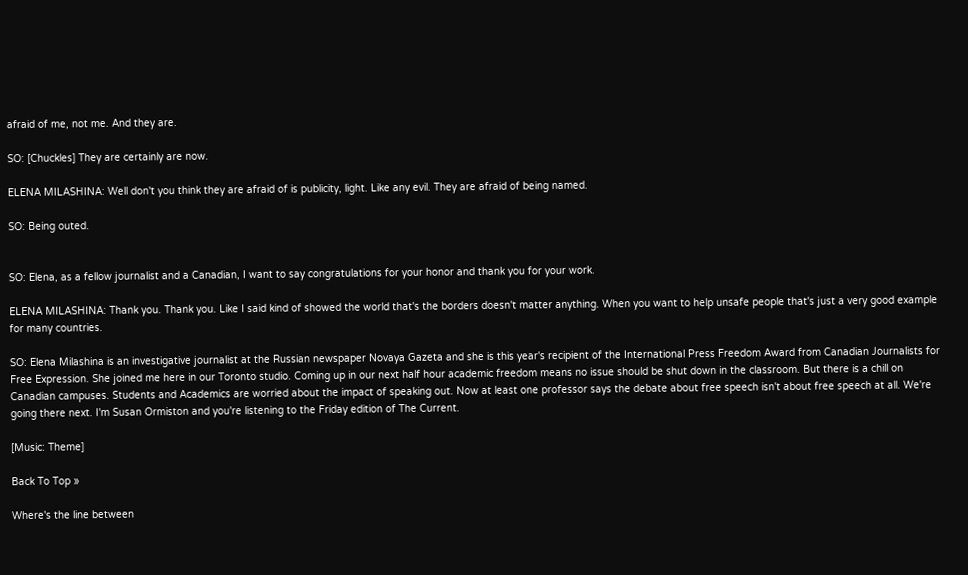afraid of me, not me. And they are.

SO: [Chuckles] They are certainly are now.

ELENA MILASHINA: Well don't you think they are afraid of is publicity, light. Like any evil. They are afraid of being named.

SO: Being outed.


SO: Elena, as a fellow journalist and a Canadian, I want to say congratulations for your honor and thank you for your work.

ELENA MILASHINA: Thank you. Thank you. Like I said kind of showed the world that's the borders doesn't matter anything. When you want to help unsafe people that's just a very good example for many countries.

SO: Elena Milashina is an investigative journalist at the Russian newspaper Novaya Gazeta and she is this year's recipient of the International Press Freedom Award from Canadian Journalists for Free Expression. She joined me here in our Toronto studio. Coming up in our next half hour academic freedom means no issue should be shut down in the classroom. But there is a chill on Canadian campuses. Students and Academics are worried about the impact of speaking out. Now at least one professor says the debate about free speech isn't about free speech at all. We're going there next. I'm Susan Ormiston and you're listening to the Friday edition of The Current.

[Music: Theme]

Back To Top »

Where's the line between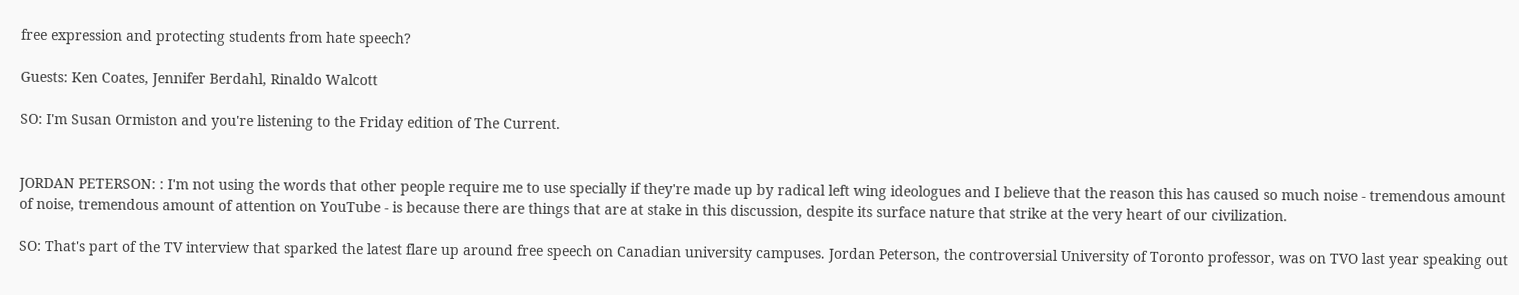free expression and protecting students from hate speech?

Guests: Ken Coates, Jennifer Berdahl, Rinaldo Walcott

SO: I'm Susan Ormiston and you're listening to the Friday edition of The Current.


JORDAN PETERSON: : I'm not using the words that other people require me to use specially if they're made up by radical left wing ideologues and I believe that the reason this has caused so much noise - tremendous amount of noise, tremendous amount of attention on YouTube - is because there are things that are at stake in this discussion, despite its surface nature that strike at the very heart of our civilization.

SO: That's part of the TV interview that sparked the latest flare up around free speech on Canadian university campuses. Jordan Peterson, the controversial University of Toronto professor, was on TVO last year speaking out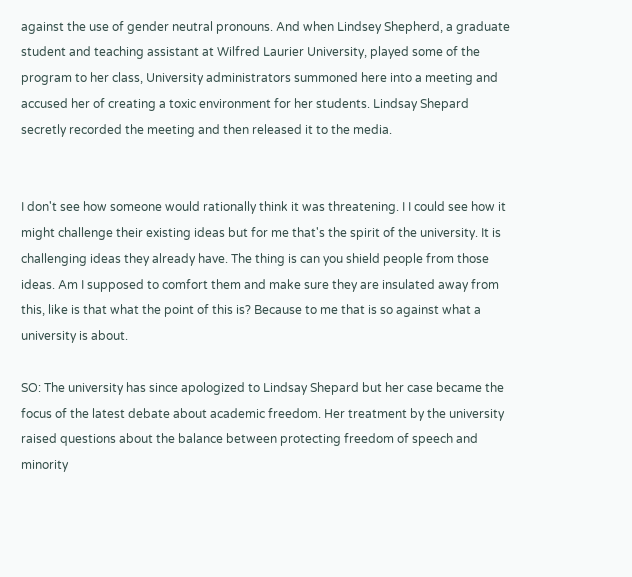against the use of gender neutral pronouns. And when Lindsey Shepherd, a graduate student and teaching assistant at Wilfred Laurier University, played some of the program to her class, University administrators summoned here into a meeting and accused her of creating a toxic environment for her students. Lindsay Shepard secretly recorded the meeting and then released it to the media.


I don't see how someone would rationally think it was threatening. I I could see how it might challenge their existing ideas but for me that's the spirit of the university. It is challenging ideas they already have. The thing is can you shield people from those ideas. Am I supposed to comfort them and make sure they are insulated away from this, like is that what the point of this is? Because to me that is so against what a university is about.

SO: The university has since apologized to Lindsay Shepard but her case became the focus of the latest debate about academic freedom. Her treatment by the university raised questions about the balance between protecting freedom of speech and minority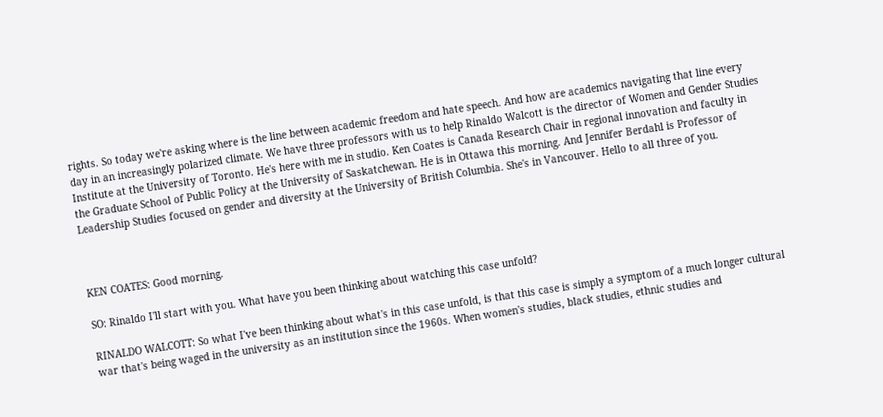rights. So today we're asking where is the line between academic freedom and hate speech. And how are academics navigating that line every day in an increasingly polarized climate. We have three professors with us to help Rinaldo Walcott is the director of Women and Gender Studies Institute at the University of Toronto. He's here with me in studio. Ken Coates is Canada Research Chair in regional innovation and faculty in the Graduate School of Public Policy at the University of Saskatchewan. He is in Ottawa this morning. And Jennifer Berdahl is Professor of Leadership Studies focused on gender and diversity at the University of British Columbia. She's in Vancouver. Hello to all three of you.



KEN COATES: Good morning.

SO: Rinaldo I'll start with you. What have you been thinking about watching this case unfold?

RINALDO WALCOTT: So what I've been thinking about what's in this case unfold, is that this case is simply a symptom of a much longer cultural war that's being waged in the university as an institution since the 1960s. When women's studies, black studies, ethnic studies and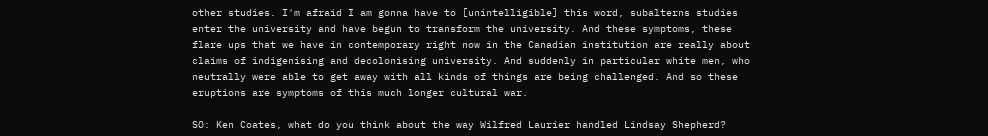other studies. I'm afraid I am gonna have to [unintelligible] this word, subalterns studies enter the university and have begun to transform the university. And these symptoms, these flare ups that we have in contemporary right now in the Canadian institution are really about claims of indigenising and decolonising university. And suddenly in particular white men, who neutrally were able to get away with all kinds of things are being challenged. And so these eruptions are symptoms of this much longer cultural war.

SO: Ken Coates, what do you think about the way Wilfred Laurier handled Lindsay Shepherd?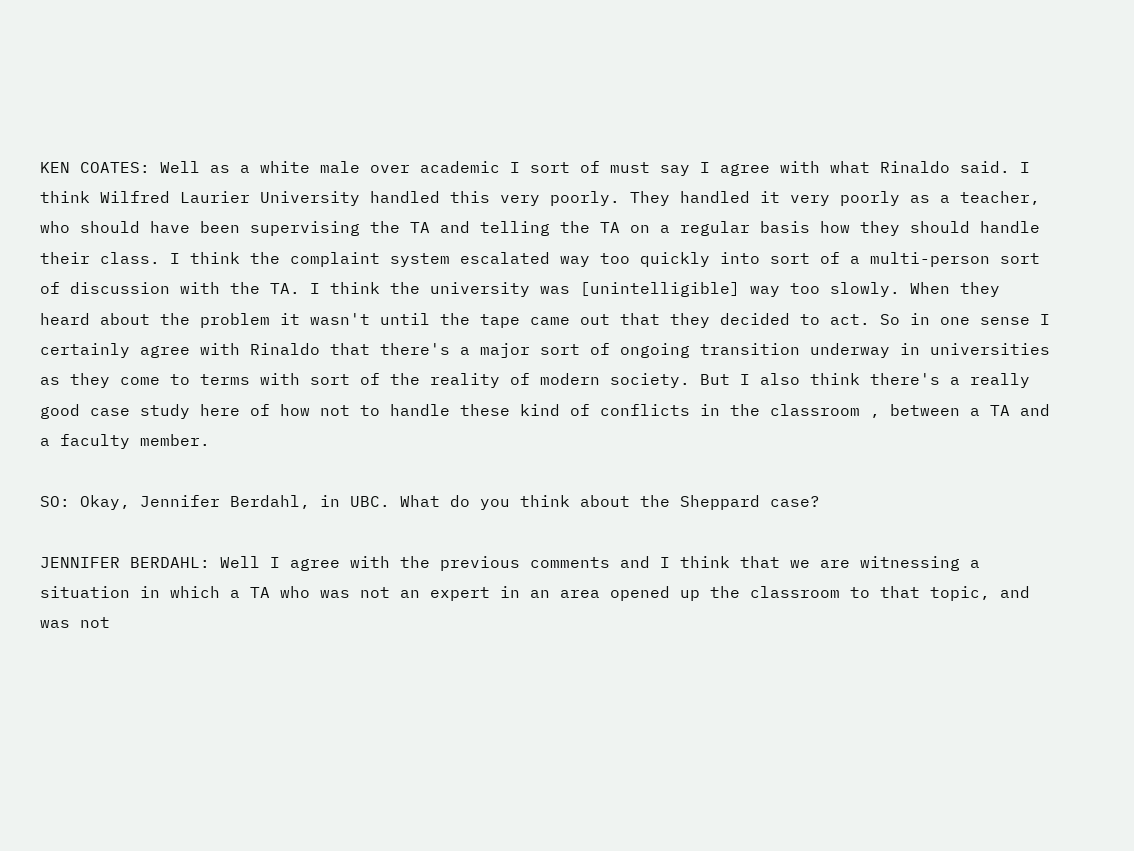KEN COATES: Well as a white male over academic I sort of must say I agree with what Rinaldo said. I think Wilfred Laurier University handled this very poorly. They handled it very poorly as a teacher, who should have been supervising the TA and telling the TA on a regular basis how they should handle their class. I think the complaint system escalated way too quickly into sort of a multi-person sort of discussion with the TA. I think the university was [unintelligible] way too slowly. When they heard about the problem it wasn't until the tape came out that they decided to act. So in one sense I certainly agree with Rinaldo that there's a major sort of ongoing transition underway in universities as they come to terms with sort of the reality of modern society. But I also think there's a really good case study here of how not to handle these kind of conflicts in the classroom , between a TA and a faculty member.

SO: Okay, Jennifer Berdahl, in UBC. What do you think about the Sheppard case?

JENNIFER BERDAHL: Well I agree with the previous comments and I think that we are witnessing a situation in which a TA who was not an expert in an area opened up the classroom to that topic, and was not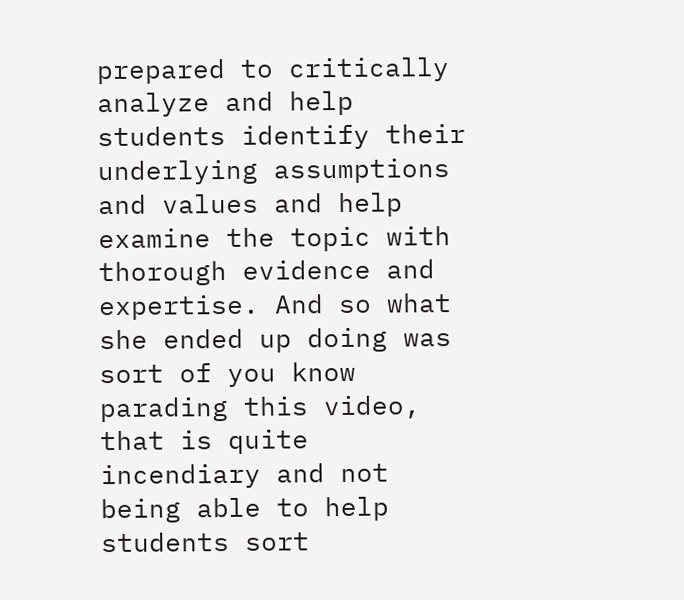prepared to critically analyze and help students identify their underlying assumptions and values and help examine the topic with thorough evidence and expertise. And so what she ended up doing was sort of you know parading this video, that is quite incendiary and not being able to help students sort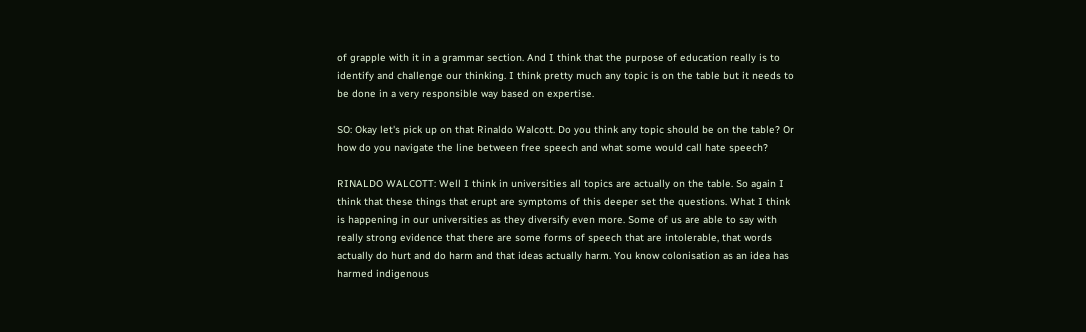of grapple with it in a grammar section. And I think that the purpose of education really is to identify and challenge our thinking. I think pretty much any topic is on the table but it needs to be done in a very responsible way based on expertise.

SO: Okay let's pick up on that Rinaldo Walcott. Do you think any topic should be on the table? Or how do you navigate the line between free speech and what some would call hate speech?

RINALDO WALCOTT: Well I think in universities all topics are actually on the table. So again I think that these things that erupt are symptoms of this deeper set the questions. What I think is happening in our universities as they diversify even more. Some of us are able to say with really strong evidence that there are some forms of speech that are intolerable, that words actually do hurt and do harm and that ideas actually harm. You know colonisation as an idea has harmed indigenous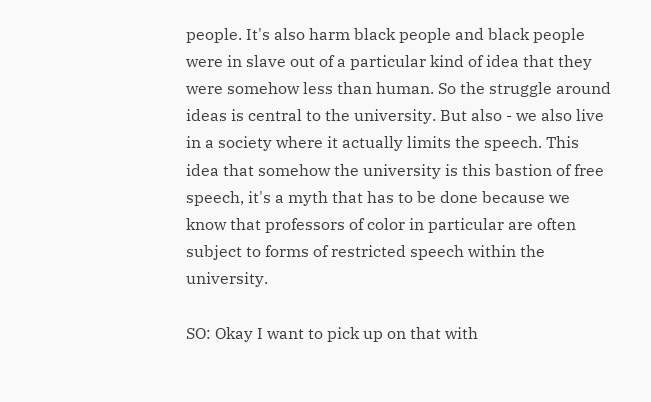people. It's also harm black people and black people were in slave out of a particular kind of idea that they were somehow less than human. So the struggle around ideas is central to the university. But also - we also live in a society where it actually limits the speech. This idea that somehow the university is this bastion of free speech, it's a myth that has to be done because we know that professors of color in particular are often subject to forms of restricted speech within the university.

SO: Okay I want to pick up on that with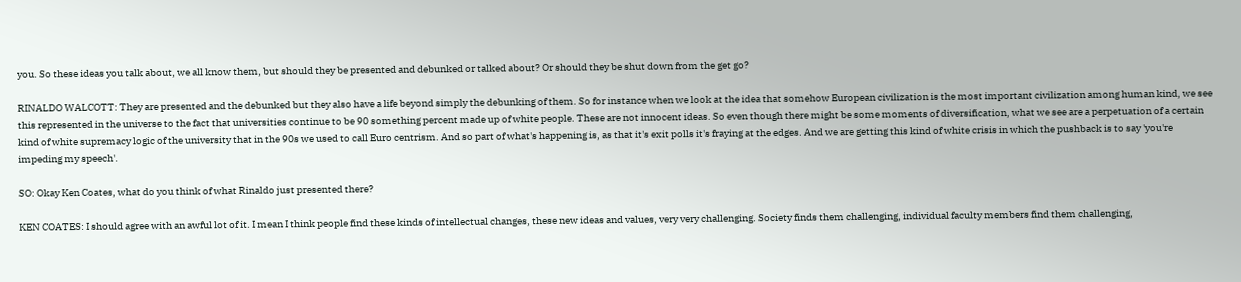you. So these ideas you talk about, we all know them, but should they be presented and debunked or talked about? Or should they be shut down from the get go?

RINALDO WALCOTT: They are presented and the debunked but they also have a life beyond simply the debunking of them. So for instance when we look at the idea that somehow European civilization is the most important civilization among human kind, we see this represented in the universe to the fact that universities continue to be 90 something percent made up of white people. These are not innocent ideas. So even though there might be some moments of diversification, what we see are a perpetuation of a certain kind of white supremacy logic of the university that in the 90s we used to call Euro centrism. And so part of what's happening is, as that it's exit polls it's fraying at the edges. And we are getting this kind of white crisis in which the pushback is to say 'you're impeding my speech'.

SO: Okay Ken Coates, what do you think of what Rinaldo just presented there?

KEN COATES: I should agree with an awful lot of it. I mean I think people find these kinds of intellectual changes, these new ideas and values, very very challenging. Society finds them challenging, individual faculty members find them challenging,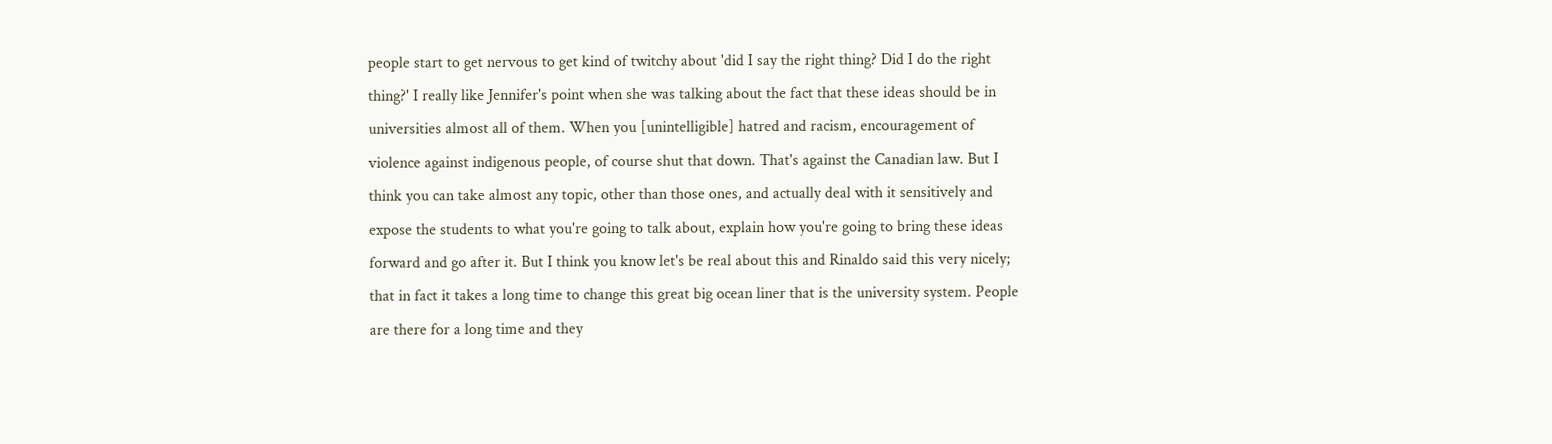people start to get nervous to get kind of twitchy about 'did I say the right thing? Did I do the right thing?' I really like Jennifer's point when she was talking about the fact that these ideas should be in universities almost all of them. When you [unintelligible] hatred and racism, encouragement of violence against indigenous people, of course shut that down. That's against the Canadian law. But I think you can take almost any topic, other than those ones, and actually deal with it sensitively and expose the students to what you're going to talk about, explain how you're going to bring these ideas forward and go after it. But I think you know let's be real about this and Rinaldo said this very nicely; that in fact it takes a long time to change this great big ocean liner that is the university system. People are there for a long time and they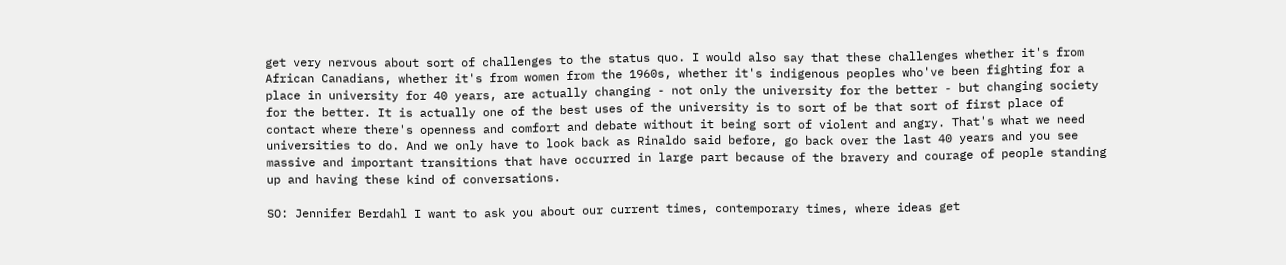get very nervous about sort of challenges to the status quo. I would also say that these challenges whether it's from African Canadians, whether it's from women from the 1960s, whether it's indigenous peoples who've been fighting for a place in university for 40 years, are actually changing - not only the university for the better - but changing society for the better. It is actually one of the best uses of the university is to sort of be that sort of first place of contact where there's openness and comfort and debate without it being sort of violent and angry. That's what we need universities to do. And we only have to look back as Rinaldo said before, go back over the last 40 years and you see massive and important transitions that have occurred in large part because of the bravery and courage of people standing up and having these kind of conversations.

SO: Jennifer Berdahl I want to ask you about our current times, contemporary times, where ideas get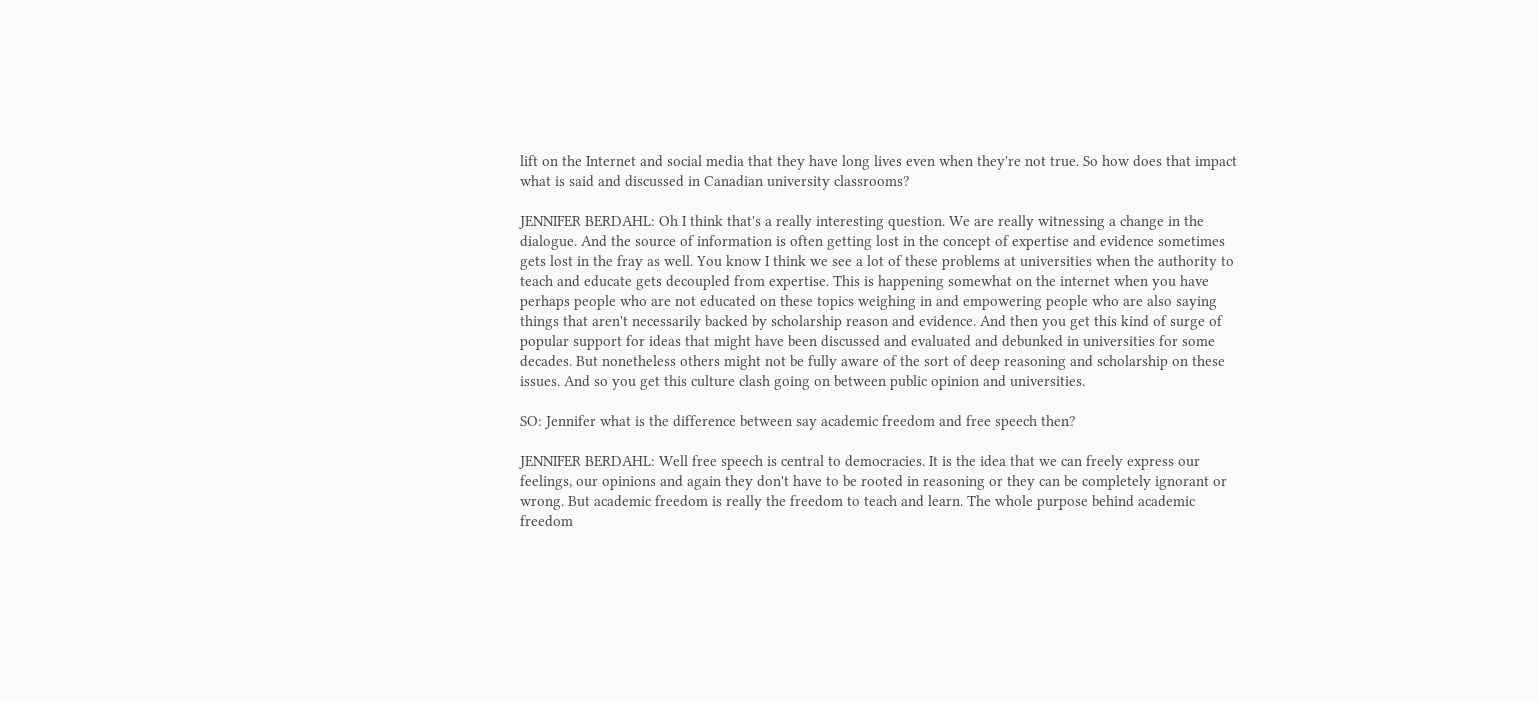lift on the Internet and social media that they have long lives even when they're not true. So how does that impact what is said and discussed in Canadian university classrooms?

JENNIFER BERDAHL: Oh I think that's a really interesting question. We are really witnessing a change in the dialogue. And the source of information is often getting lost in the concept of expertise and evidence sometimes gets lost in the fray as well. You know I think we see a lot of these problems at universities when the authority to teach and educate gets decoupled from expertise. This is happening somewhat on the internet when you have perhaps people who are not educated on these topics weighing in and empowering people who are also saying things that aren't necessarily backed by scholarship reason and evidence. And then you get this kind of surge of popular support for ideas that might have been discussed and evaluated and debunked in universities for some decades. But nonetheless others might not be fully aware of the sort of deep reasoning and scholarship on these issues. And so you get this culture clash going on between public opinion and universities.

SO: Jennifer what is the difference between say academic freedom and free speech then?

JENNIFER BERDAHL: Well free speech is central to democracies. It is the idea that we can freely express our feelings, our opinions and again they don't have to be rooted in reasoning or they can be completely ignorant or wrong. But academic freedom is really the freedom to teach and learn. The whole purpose behind academic freedom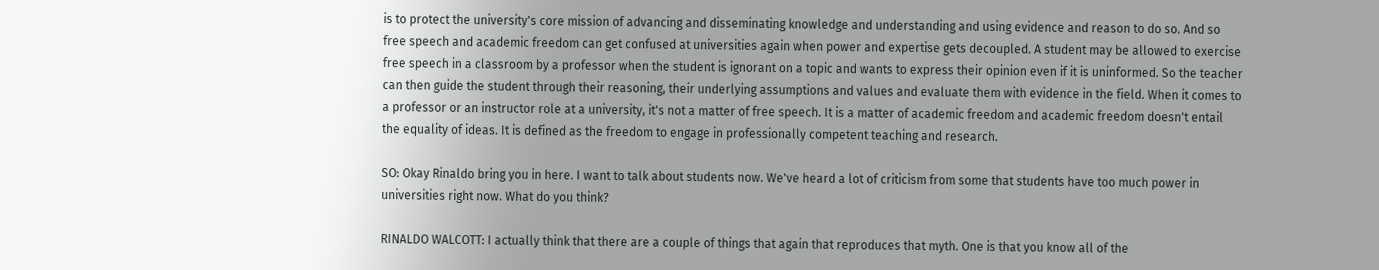is to protect the university's core mission of advancing and disseminating knowledge and understanding and using evidence and reason to do so. And so free speech and academic freedom can get confused at universities again when power and expertise gets decoupled. A student may be allowed to exercise free speech in a classroom by a professor when the student is ignorant on a topic and wants to express their opinion even if it is uninformed. So the teacher can then guide the student through their reasoning, their underlying assumptions and values and evaluate them with evidence in the field. When it comes to a professor or an instructor role at a university, it's not a matter of free speech. It is a matter of academic freedom and academic freedom doesn't entail the equality of ideas. It is defined as the freedom to engage in professionally competent teaching and research.

SO: Okay Rinaldo bring you in here. I want to talk about students now. We've heard a lot of criticism from some that students have too much power in universities right now. What do you think?

RINALDO WALCOTT: I actually think that there are a couple of things that again that reproduces that myth. One is that you know all of the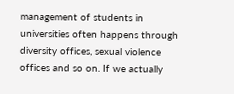management of students in universities often happens through diversity offices, sexual violence offices and so on. If we actually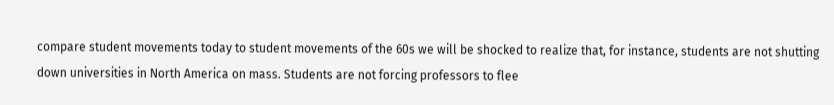compare student movements today to student movements of the 60s we will be shocked to realize that, for instance, students are not shutting down universities in North America on mass. Students are not forcing professors to flee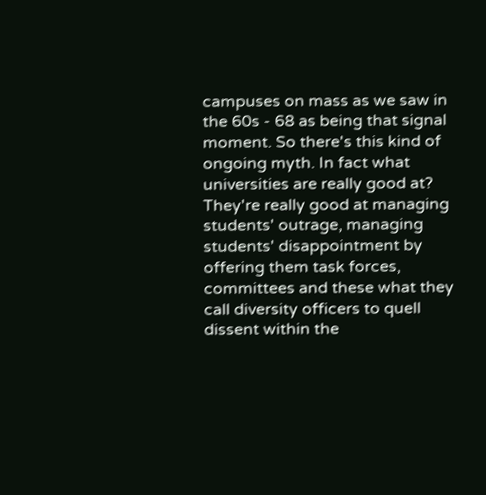campuses on mass as we saw in the 60s - 68 as being that signal moment. So there's this kind of ongoing myth. In fact what universities are really good at? They're really good at managing students' outrage, managing students' disappointment by offering them task forces, committees and these what they call diversity officers to quell dissent within the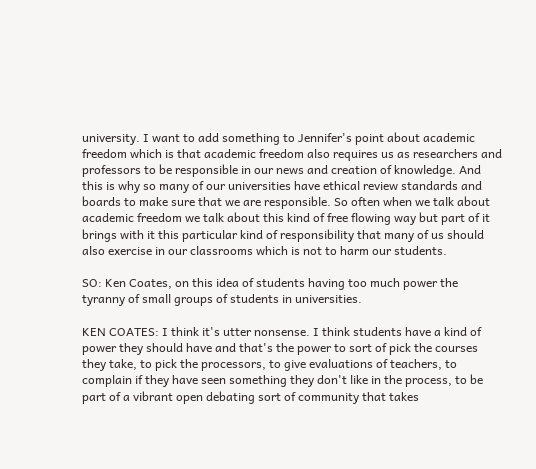university. I want to add something to Jennifer's point about academic freedom which is that academic freedom also requires us as researchers and professors to be responsible in our news and creation of knowledge. And this is why so many of our universities have ethical review standards and boards to make sure that we are responsible. So often when we talk about academic freedom we talk about this kind of free flowing way but part of it brings with it this particular kind of responsibility that many of us should also exercise in our classrooms which is not to harm our students.

SO: Ken Coates, on this idea of students having too much power the tyranny of small groups of students in universities.

KEN COATES: I think it's utter nonsense. I think students have a kind of power they should have and that's the power to sort of pick the courses they take, to pick the processors, to give evaluations of teachers, to complain if they have seen something they don't like in the process, to be part of a vibrant open debating sort of community that takes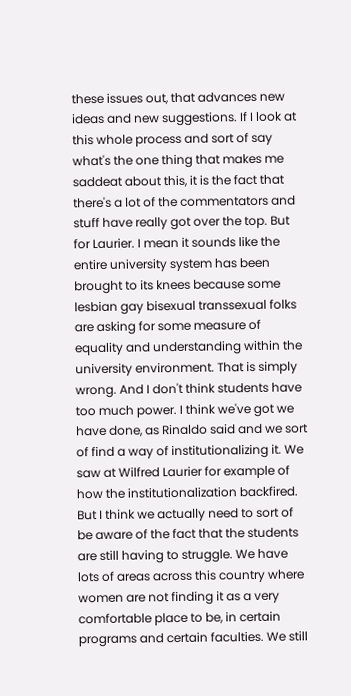these issues out, that advances new ideas and new suggestions. If I look at this whole process and sort of say what's the one thing that makes me saddeat about this, it is the fact that there's a lot of the commentators and stuff have really got over the top. But for Laurier. I mean it sounds like the entire university system has been brought to its knees because some lesbian gay bisexual transsexual folks are asking for some measure of equality and understanding within the university environment. That is simply wrong. And I don't think students have too much power. I think we've got we have done, as Rinaldo said and we sort of find a way of institutionalizing it. We saw at Wilfred Laurier for example of how the institutionalization backfired. But I think we actually need to sort of be aware of the fact that the students are still having to struggle. We have lots of areas across this country where women are not finding it as a very comfortable place to be, in certain programs and certain faculties. We still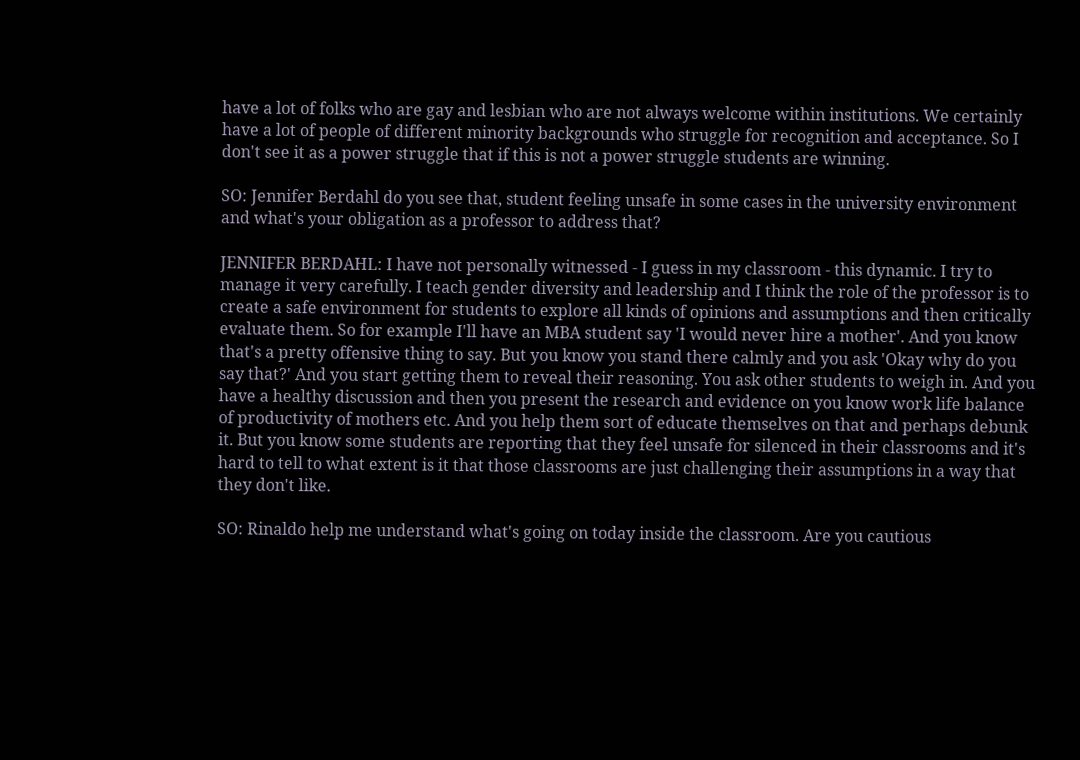have a lot of folks who are gay and lesbian who are not always welcome within institutions. We certainly have a lot of people of different minority backgrounds who struggle for recognition and acceptance. So I don't see it as a power struggle that if this is not a power struggle students are winning.

SO: Jennifer Berdahl do you see that, student feeling unsafe in some cases in the university environment and what's your obligation as a professor to address that?

JENNIFER BERDAHL: I have not personally witnessed - I guess in my classroom - this dynamic. I try to manage it very carefully. I teach gender diversity and leadership and I think the role of the professor is to create a safe environment for students to explore all kinds of opinions and assumptions and then critically evaluate them. So for example I'll have an MBA student say 'I would never hire a mother'. And you know that's a pretty offensive thing to say. But you know you stand there calmly and you ask 'Okay why do you say that?' And you start getting them to reveal their reasoning. You ask other students to weigh in. And you have a healthy discussion and then you present the research and evidence on you know work life balance of productivity of mothers etc. And you help them sort of educate themselves on that and perhaps debunk it. But you know some students are reporting that they feel unsafe for silenced in their classrooms and it's hard to tell to what extent is it that those classrooms are just challenging their assumptions in a way that they don't like.

SO: Rinaldo help me understand what's going on today inside the classroom. Are you cautious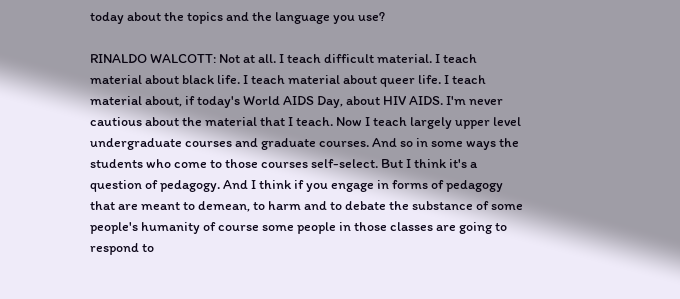today about the topics and the language you use?

RINALDO WALCOTT: Not at all. I teach difficult material. I teach material about black life. I teach material about queer life. I teach material about, if today's World AIDS Day, about HIV AIDS. I'm never cautious about the material that I teach. Now I teach largely upper level undergraduate courses and graduate courses. And so in some ways the students who come to those courses self-select. But I think it's a question of pedagogy. And I think if you engage in forms of pedagogy that are meant to demean, to harm and to debate the substance of some people's humanity of course some people in those classes are going to respond to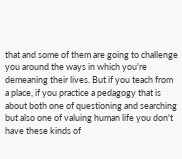that and some of them are going to challenge you around the ways in which you're demeaning their lives. But if you teach from a place, if you practice a pedagogy that is about both one of questioning and searching but also one of valuing human life you don't have these kinds of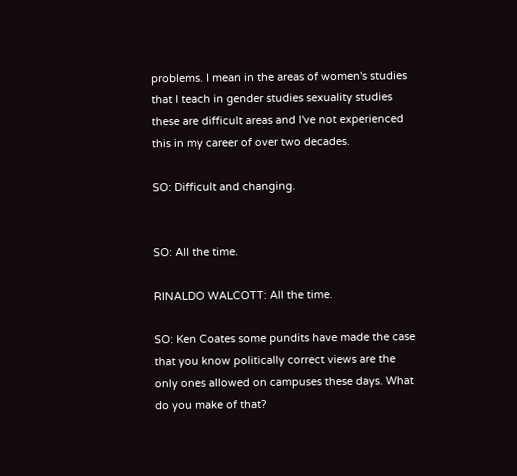problems. I mean in the areas of women's studies that I teach in gender studies sexuality studies these are difficult areas and I've not experienced this in my career of over two decades.

SO: Difficult and changing.


SO: All the time.

RINALDO WALCOTT: All the time.

SO: Ken Coates some pundits have made the case that you know politically correct views are the only ones allowed on campuses these days. What do you make of that?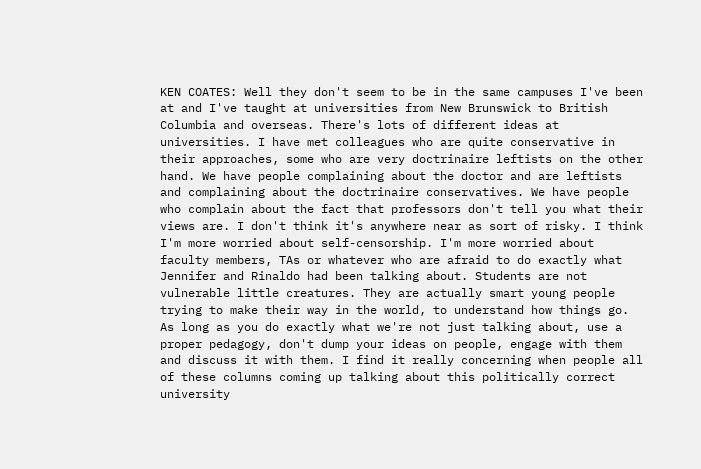KEN COATES: Well they don't seem to be in the same campuses I've been at and I've taught at universities from New Brunswick to British Columbia and overseas. There's lots of different ideas at universities. I have met colleagues who are quite conservative in their approaches, some who are very doctrinaire leftists on the other hand. We have people complaining about the doctor and are leftists and complaining about the doctrinaire conservatives. We have people who complain about the fact that professors don't tell you what their views are. I don't think it's anywhere near as sort of risky. I think I'm more worried about self-censorship. I'm more worried about faculty members, TAs or whatever who are afraid to do exactly what Jennifer and Rinaldo had been talking about. Students are not vulnerable little creatures. They are actually smart young people trying to make their way in the world, to understand how things go. As long as you do exactly what we're not just talking about, use a proper pedagogy, don't dump your ideas on people, engage with them and discuss it with them. I find it really concerning when people all of these columns coming up talking about this politically correct university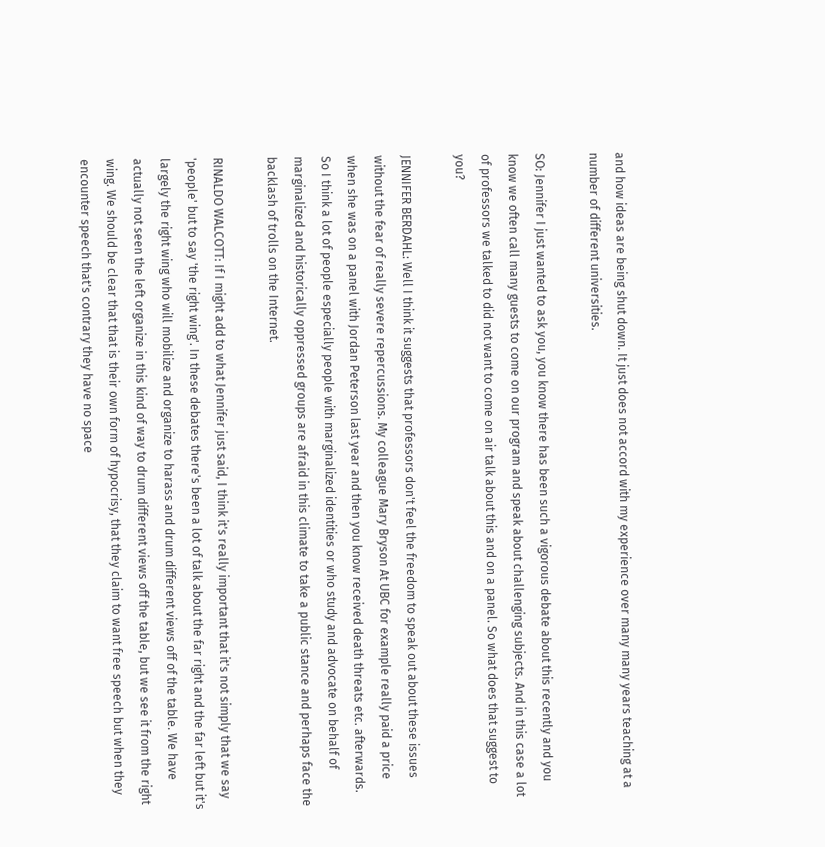and how ideas are being shut down. It just does not accord with my experience over many many years teaching at a number of different universities.

SO: Jennifer I just wanted to ask you, you know there has been such a vigorous debate about this recently and you know we often call many guests to come on our program and speak about challenging subjects. And in this case a lot of professors we talked to did not want to come on air talk about this and on a panel. So what does that suggest to you?

JENNIFER BERDAHL: Well I think it suggests that professors don't feel the freedom to speak out about these issues without the fear of really severe repercussions. My colleague Mary Bryson At UBC for example really paid a price when she was on a panel with Jordan Peterson last year and then you know received death threats etc. afterwards. So I think a lot of people especially people with marginalized identities or who study and advocate on behalf of marginalized and historically oppressed groups are afraid in this climate to take a public stance and perhaps face the backlash of trolls on the Internet.

RINALDO WALCOTT: If I might add to what Jennifer just said, I think it's really important that it's not simply that we say 'people' but to say 'the right wing'. In these debates there's been a lot of talk about the far right and the far left but it's largely the right wing who will mobilize and organize to harass and drum different views off of the table. We have actually not seen the left organize in this kind of way to drum different views off the table, but we see it from the right wing. We should be clear that that is their own form of hypocrisy, that they claim to want free speech but when they encounter speech that's contrary they have no space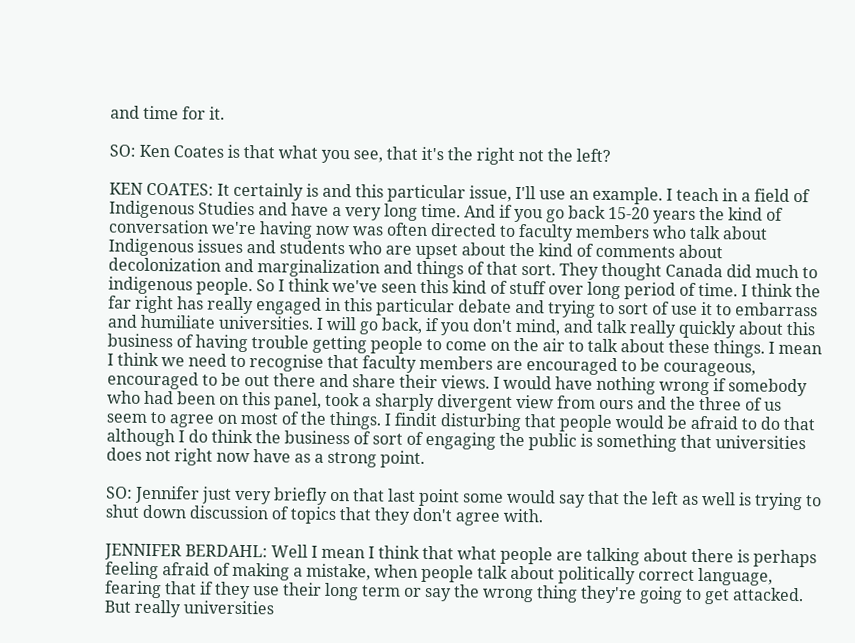and time for it.

SO: Ken Coates is that what you see, that it's the right not the left?

KEN COATES: It certainly is and this particular issue, I'll use an example. I teach in a field of Indigenous Studies and have a very long time. And if you go back 15-20 years the kind of conversation we're having now was often directed to faculty members who talk about Indigenous issues and students who are upset about the kind of comments about decolonization and marginalization and things of that sort. They thought Canada did much to indigenous people. So I think we've seen this kind of stuff over long period of time. I think the far right has really engaged in this particular debate and trying to sort of use it to embarrass and humiliate universities. I will go back, if you don't mind, and talk really quickly about this business of having trouble getting people to come on the air to talk about these things. I mean I think we need to recognise that faculty members are encouraged to be courageous, encouraged to be out there and share their views. I would have nothing wrong if somebody who had been on this panel, took a sharply divergent view from ours and the three of us seem to agree on most of the things. I findit disturbing that people would be afraid to do that although I do think the business of sort of engaging the public is something that universities does not right now have as a strong point.

SO: Jennifer just very briefly on that last point some would say that the left as well is trying to shut down discussion of topics that they don't agree with.

JENNIFER BERDAHL: Well I mean I think that what people are talking about there is perhaps feeling afraid of making a mistake, when people talk about politically correct language, fearing that if they use their long term or say the wrong thing they're going to get attacked. But really universities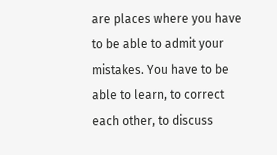are places where you have to be able to admit your mistakes. You have to be able to learn, to correct each other, to discuss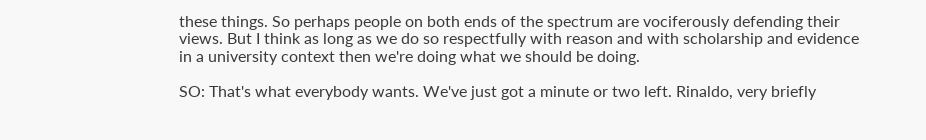these things. So perhaps people on both ends of the spectrum are vociferously defending their views. But I think as long as we do so respectfully with reason and with scholarship and evidence in a university context then we're doing what we should be doing.

SO: That's what everybody wants. We've just got a minute or two left. Rinaldo, very briefly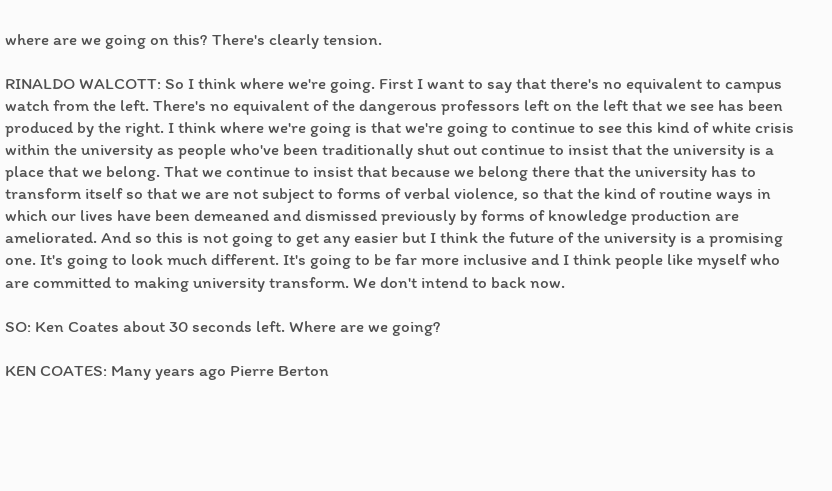where are we going on this? There's clearly tension.

RINALDO WALCOTT: So I think where we're going. First I want to say that there's no equivalent to campus watch from the left. There's no equivalent of the dangerous professors left on the left that we see has been produced by the right. I think where we're going is that we're going to continue to see this kind of white crisis within the university as people who've been traditionally shut out continue to insist that the university is a place that we belong. That we continue to insist that because we belong there that the university has to transform itself so that we are not subject to forms of verbal violence, so that the kind of routine ways in which our lives have been demeaned and dismissed previously by forms of knowledge production are ameliorated. And so this is not going to get any easier but I think the future of the university is a promising one. It's going to look much different. It's going to be far more inclusive and I think people like myself who are committed to making university transform. We don't intend to back now.

SO: Ken Coates about 30 seconds left. Where are we going?

KEN COATES: Many years ago Pierre Berton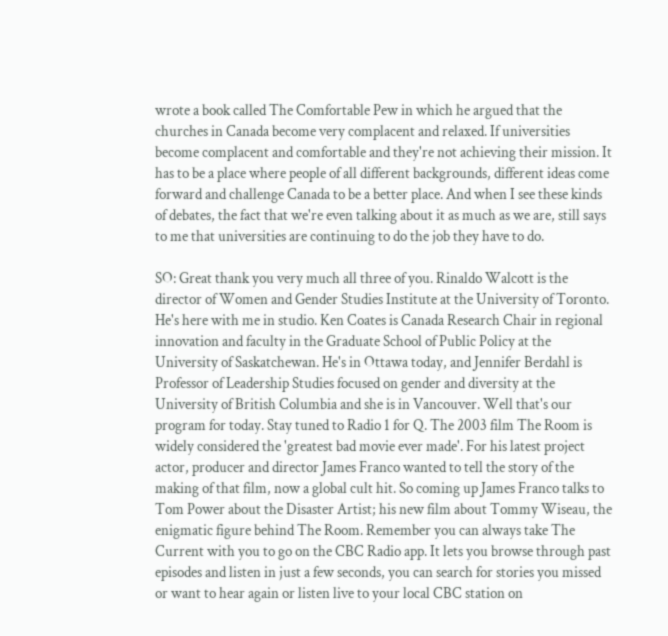wrote a book called The Comfortable Pew in which he argued that the churches in Canada become very complacent and relaxed. If universities become complacent and comfortable and they're not achieving their mission. It has to be a place where people of all different backgrounds, different ideas come forward and challenge Canada to be a better place. And when I see these kinds of debates, the fact that we're even talking about it as much as we are, still says to me that universities are continuing to do the job they have to do.

SO: Great thank you very much all three of you. Rinaldo Walcott is the director of Women and Gender Studies Institute at the University of Toronto. He's here with me in studio. Ken Coates is Canada Research Chair in regional innovation and faculty in the Graduate School of Public Policy at the University of Saskatchewan. He's in Ottawa today, and Jennifer Berdahl is Professor of Leadership Studies focused on gender and diversity at the University of British Columbia and she is in Vancouver. Well that's our program for today. Stay tuned to Radio 1 for Q. The 2003 film The Room is widely considered the 'greatest bad movie ever made'. For his latest project actor, producer and director James Franco wanted to tell the story of the making of that film, now a global cult hit. So coming up James Franco talks to Tom Power about the Disaster Artist; his new film about Tommy Wiseau, the enigmatic figure behind The Room. Remember you can always take The Current with you to go on the CBC Radio app. It lets you browse through past episodes and listen in just a few seconds, you can search for stories you missed or want to hear again or listen live to your local CBC station on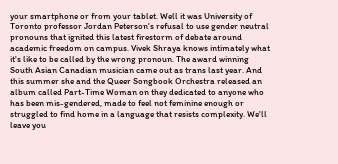your smartphone or from your tablet. Well it was University of Toronto professor Jordan Peterson's refusal to use gender neutral pronouns that ignited this latest firestorm of debate around academic freedom on campus. Vivek Shraya knows intimately what it's like to be called by the wrong pronoun. The award winning South Asian Canadian musician came out as trans last year. And this summer she and the Queer Songbook Orchestra released an album called Part-Time Woman on they dedicated to anyone who has been mis-gendered, made to feel not feminine enough or struggled to find home in a language that resists complexity. We'll leave you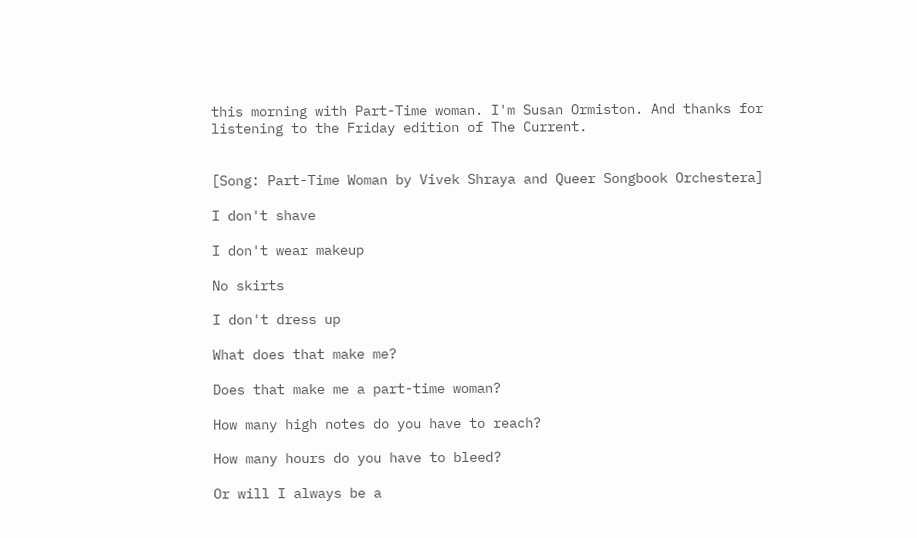this morning with Part-Time woman. I'm Susan Ormiston. And thanks for listening to the Friday edition of The Current.


[Song: Part-Time Woman by Vivek Shraya and Queer Songbook Orchestera]

I don't shave

I don't wear makeup

No skirts

I don't dress up

What does that make me?

Does that make me a part-time woman?

How many high notes do you have to reach?

How many hours do you have to bleed?

Or will I always be a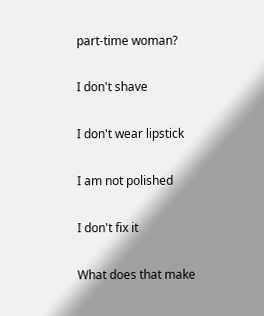part-time woman?

I don't shave

I don't wear lipstick

I am not polished

I don't fix it

What does that make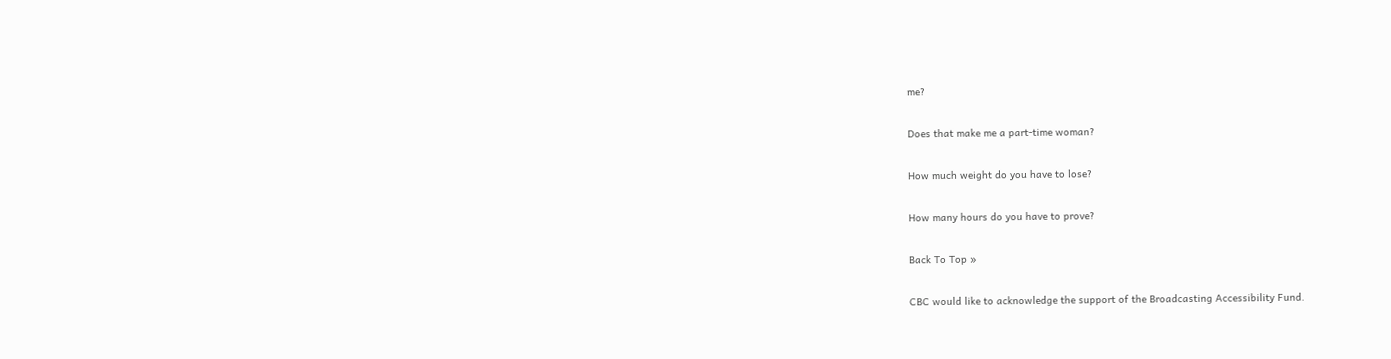me?

Does that make me a part-time woman?

How much weight do you have to lose?

How many hours do you have to prove?

Back To Top »

CBC would like to acknowledge the support of the Broadcasting Accessibility Fund.